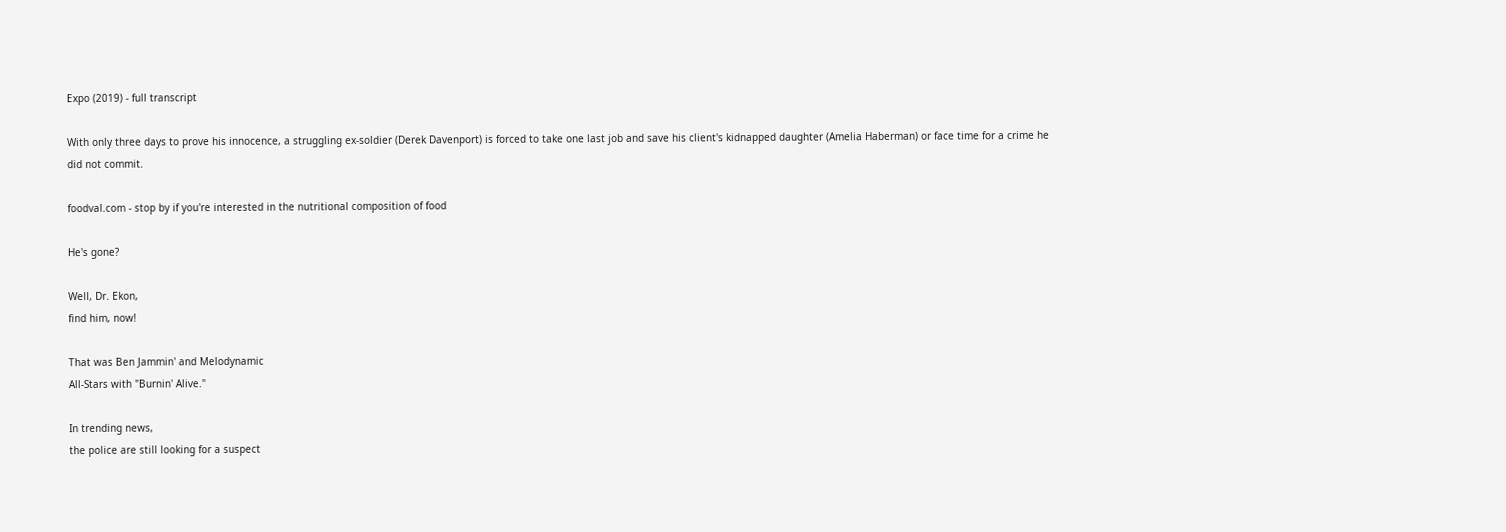Expo (2019) - full transcript

With only three days to prove his innocence, a struggling ex-soldier (Derek Davenport) is forced to take one last job and save his client's kidnapped daughter (Amelia Haberman) or face time for a crime he did not commit.

foodval.com - stop by if you're interested in the nutritional composition of food

He's gone?

Well, Dr. Ekon,
find him, now!

That was Ben Jammin' and Melodynamic
All-Stars with "Burnin' Alive."

In trending news,
the police are still looking for a suspect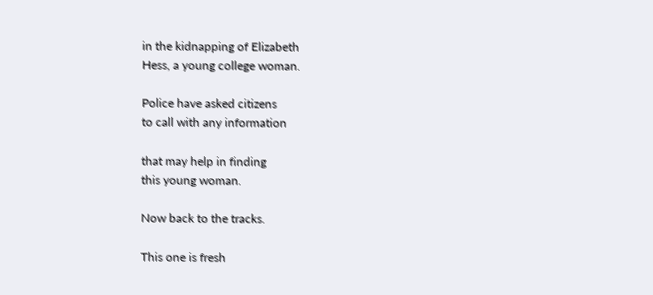in the kidnapping of Elizabeth
Hess, a young college woman.

Police have asked citizens
to call with any information

that may help in finding
this young woman.

Now back to the tracks.

This one is fresh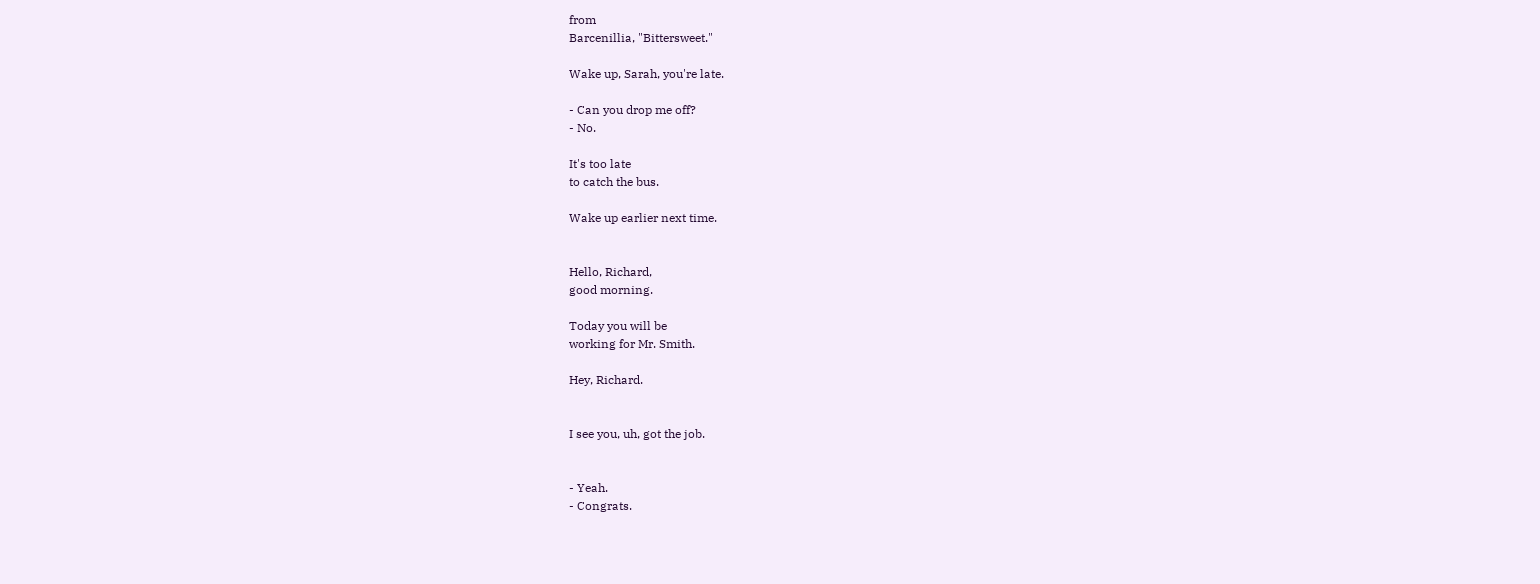from
Barcenillia, "Bittersweet."

Wake up, Sarah, you're late.

- Can you drop me off?
- No.

It's too late
to catch the bus.

Wake up earlier next time.


Hello, Richard,
good morning.

Today you will be
working for Mr. Smith.

Hey, Richard.


I see you, uh, got the job.


- Yeah.
- Congrats.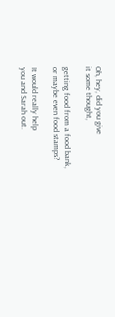Oh, hey, did you give
it some thought,

getting food from a food bank,
or maybe even food stamps?

It would really help
you and Sarah out.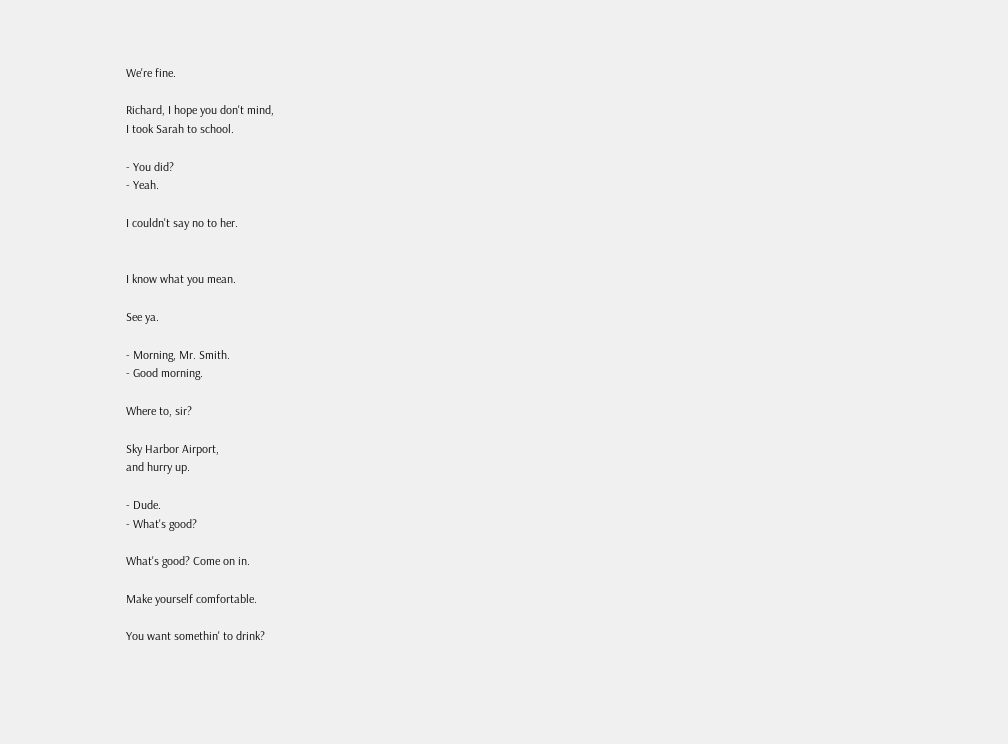We're fine.

Richard, I hope you don't mind,
I took Sarah to school.

- You did?
- Yeah.

I couldn't say no to her.


I know what you mean.

See ya.

- Morning, Mr. Smith.
- Good morning.

Where to, sir?

Sky Harbor Airport,
and hurry up.

- Dude.
- What's good?

What's good? Come on in.

Make yourself comfortable.

You want somethin' to drink?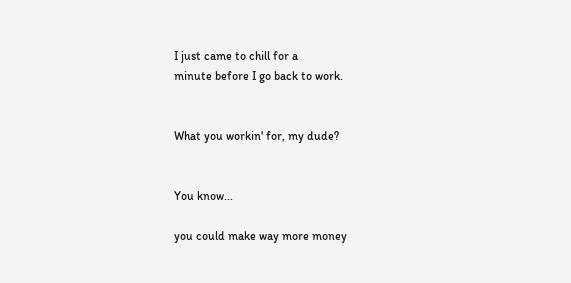I just came to chill for a
minute before I go back to work.


What you workin' for, my dude?


You know...

you could make way more money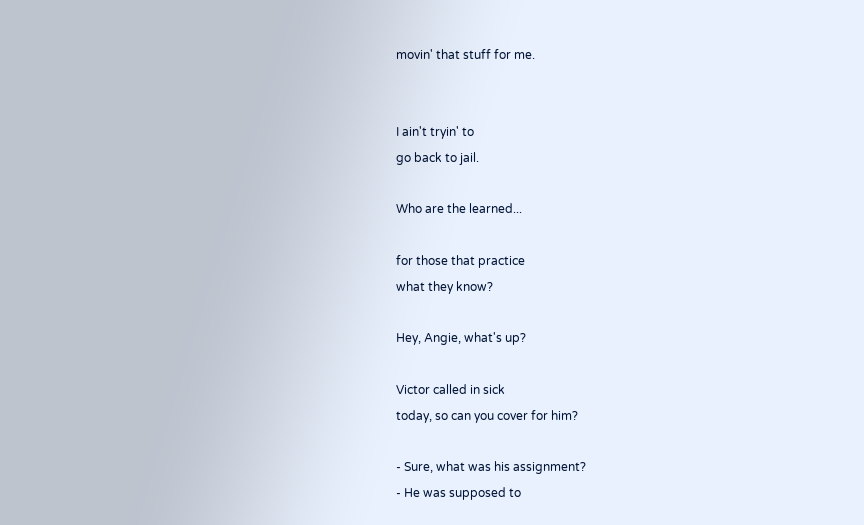movin' that stuff for me.


I ain't tryin' to
go back to jail.

Who are the learned...

for those that practice
what they know?

Hey, Angie, what's up?

Victor called in sick
today, so can you cover for him?

- Sure, what was his assignment?
- He was supposed to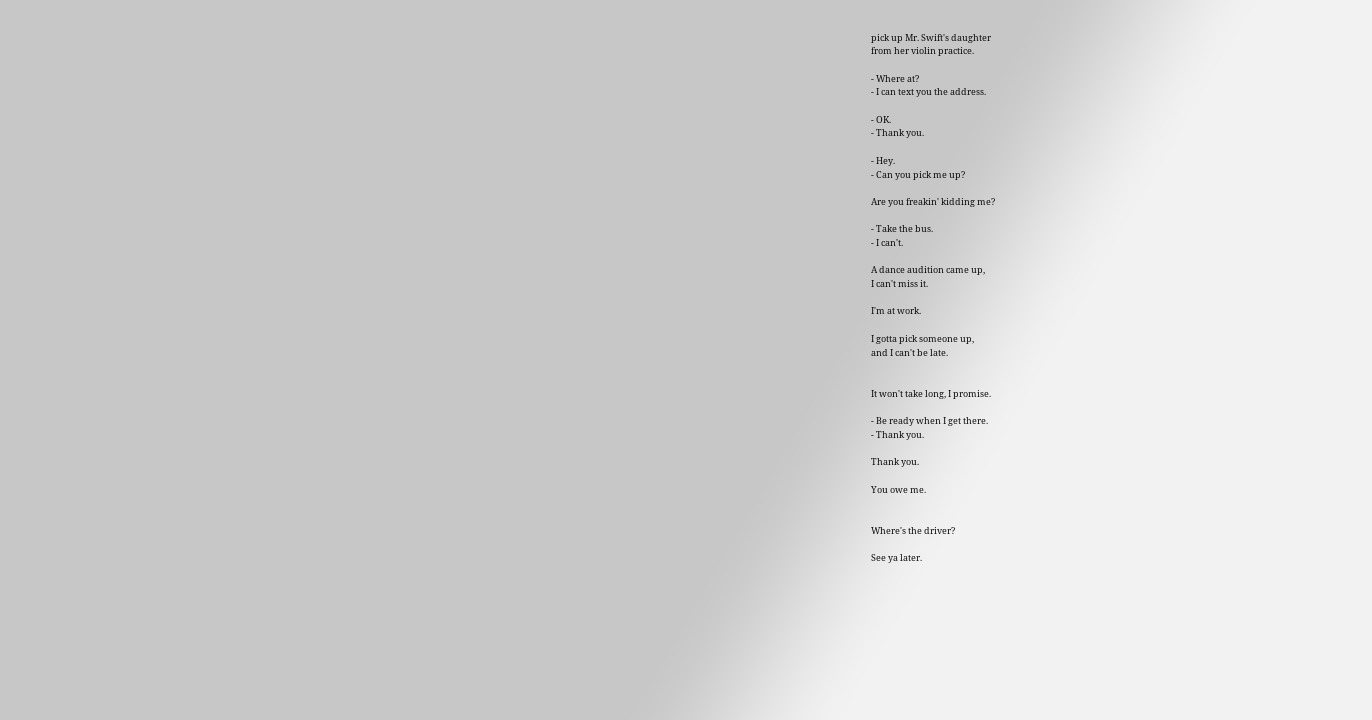pick up Mr. Swift's daughter
from her violin practice.

- Where at?
- I can text you the address.

- OK.
- Thank you.

- Hey.
- Can you pick me up?

Are you freakin' kidding me?

- Take the bus.
- I can't.

A dance audition came up,
I can't miss it.

I'm at work.

I gotta pick someone up,
and I can't be late.


It won't take long, I promise.

- Be ready when I get there.
- Thank you.

Thank you.

You owe me.


Where's the driver?

See ya later.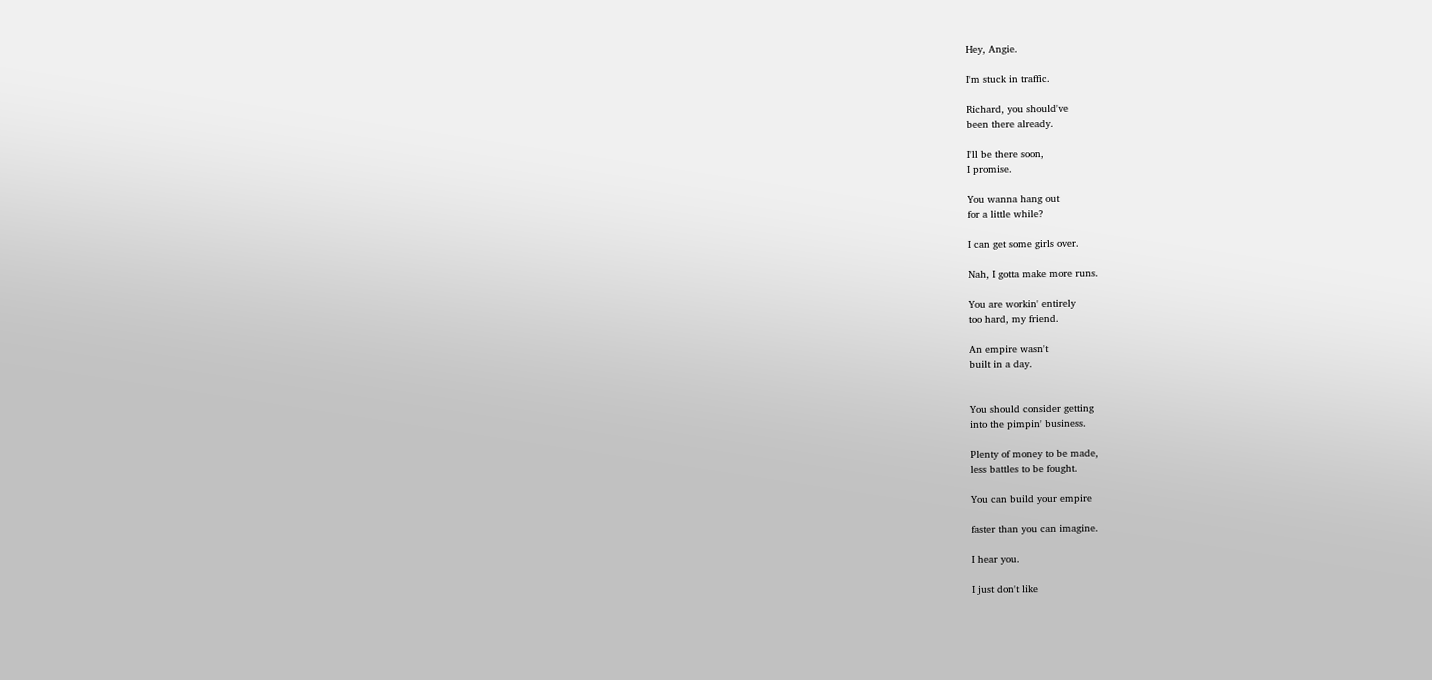Hey, Angie.

I'm stuck in traffic.

Richard, you should've
been there already.

I'll be there soon,
I promise.

You wanna hang out
for a little while?

I can get some girls over.

Nah, I gotta make more runs.

You are workin' entirely
too hard, my friend.

An empire wasn't
built in a day.


You should consider getting
into the pimpin' business.

Plenty of money to be made,
less battles to be fought.

You can build your empire

faster than you can imagine.

I hear you.

I just don't like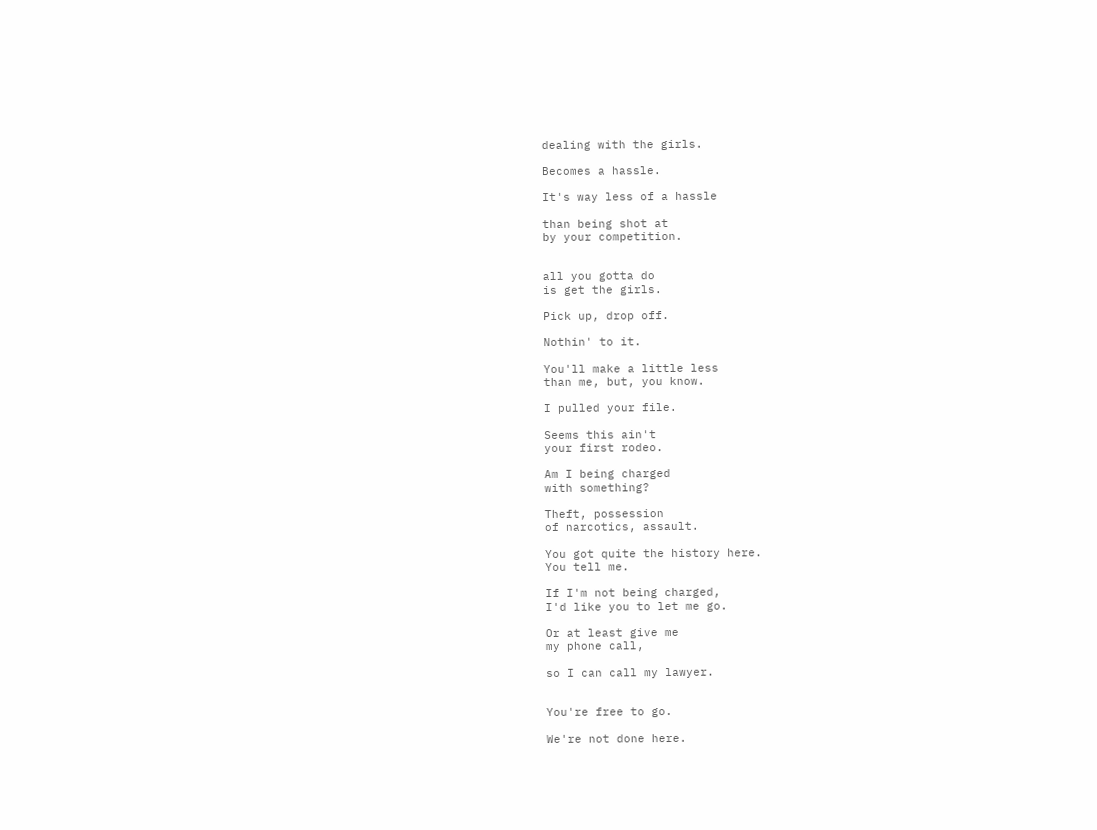dealing with the girls.

Becomes a hassle.

It's way less of a hassle

than being shot at
by your competition.


all you gotta do
is get the girls.

Pick up, drop off.

Nothin' to it.

You'll make a little less
than me, but, you know.

I pulled your file.

Seems this ain't
your first rodeo.

Am I being charged
with something?

Theft, possession
of narcotics, assault.

You got quite the history here.
You tell me.

If I'm not being charged,
I'd like you to let me go.

Or at least give me
my phone call,

so I can call my lawyer.


You're free to go.

We're not done here.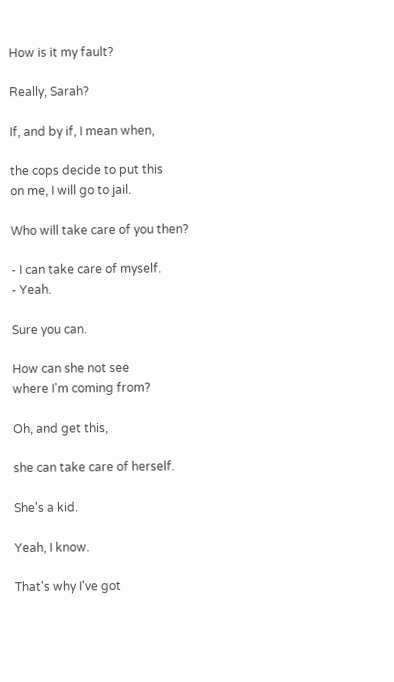How is it my fault?

Really, Sarah?

If, and by if, I mean when,

the cops decide to put this
on me, I will go to jail.

Who will take care of you then?

- I can take care of myself.
- Yeah.

Sure you can.

How can she not see
where I'm coming from?

Oh, and get this,

she can take care of herself.

She's a kid.

Yeah, I know.

That's why I've got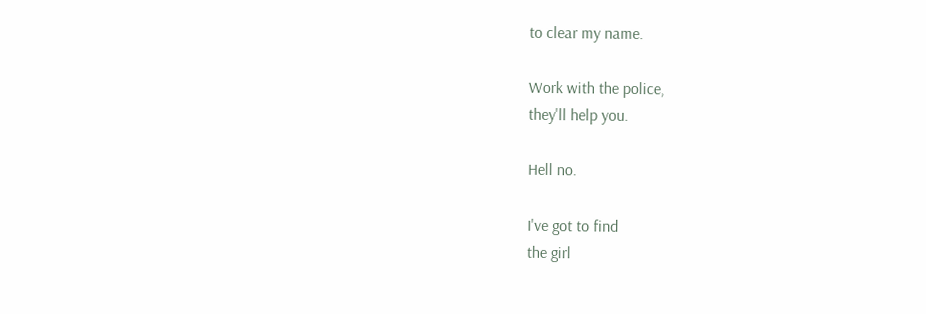to clear my name.

Work with the police,
they'll help you.

Hell no.

I've got to find
the girl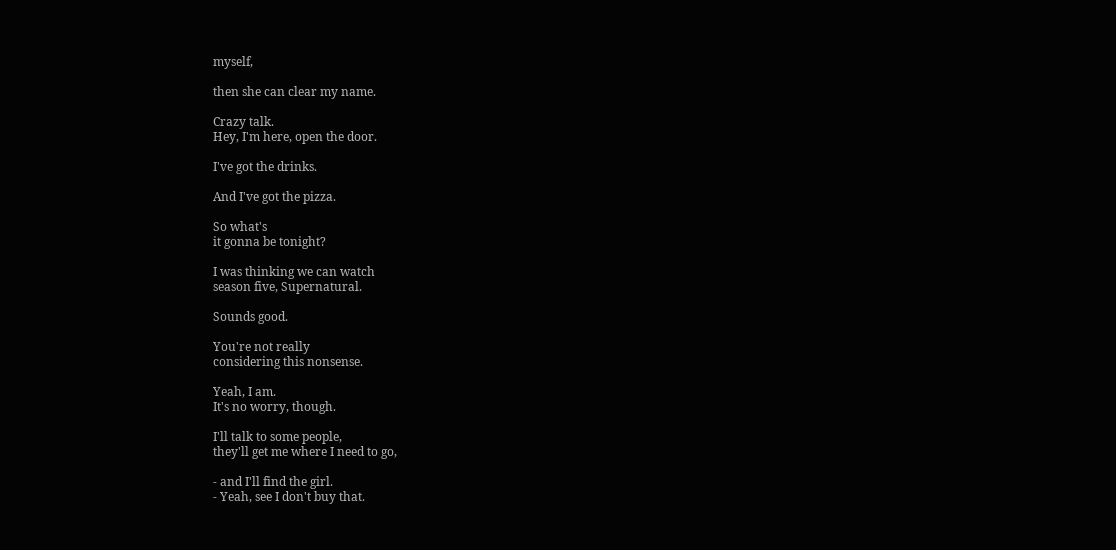myself,

then she can clear my name.

Crazy talk.
Hey, I'm here, open the door.

I've got the drinks.

And I've got the pizza.

So what's
it gonna be tonight?

I was thinking we can watch
season five, Supernatural.

Sounds good.

You're not really
considering this nonsense.

Yeah, I am.
It's no worry, though.

I'll talk to some people,
they'll get me where I need to go,

- and I'll find the girl.
- Yeah, see I don't buy that.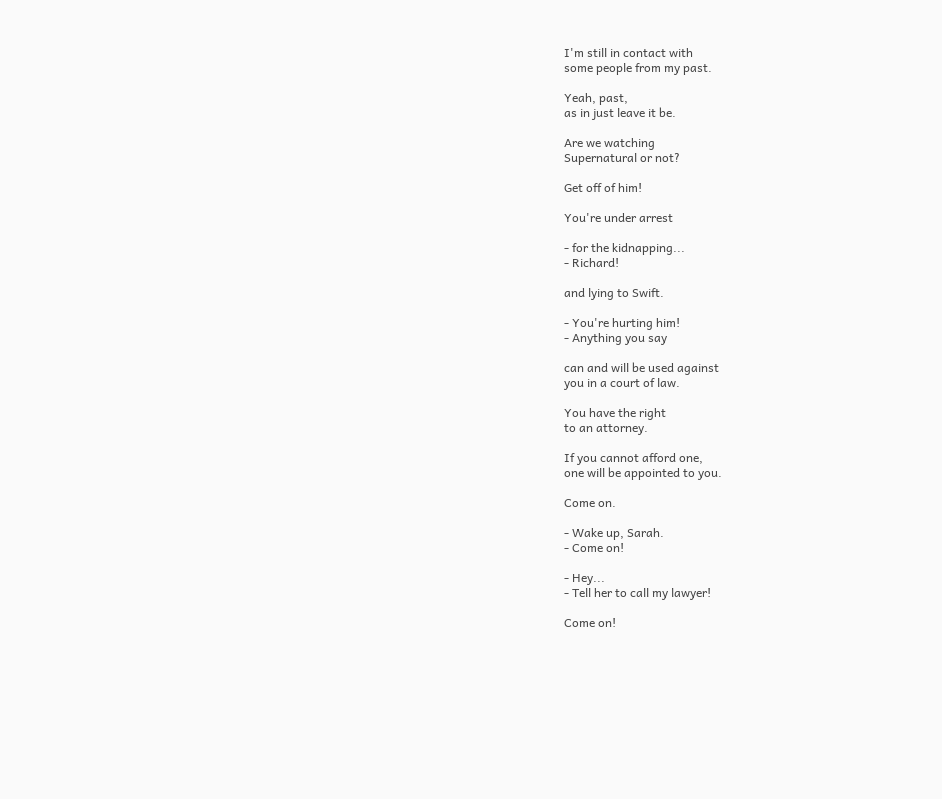I'm still in contact with
some people from my past.

Yeah, past,
as in just leave it be.

Are we watching
Supernatural or not?

Get off of him!

You're under arrest

- for the kidnapping...
- Richard!

and lying to Swift.

- You're hurting him!
- Anything you say

can and will be used against
you in a court of law.

You have the right
to an attorney.

If you cannot afford one,
one will be appointed to you.

Come on.

- Wake up, Sarah.
- Come on!

- Hey...
- Tell her to call my lawyer!

Come on!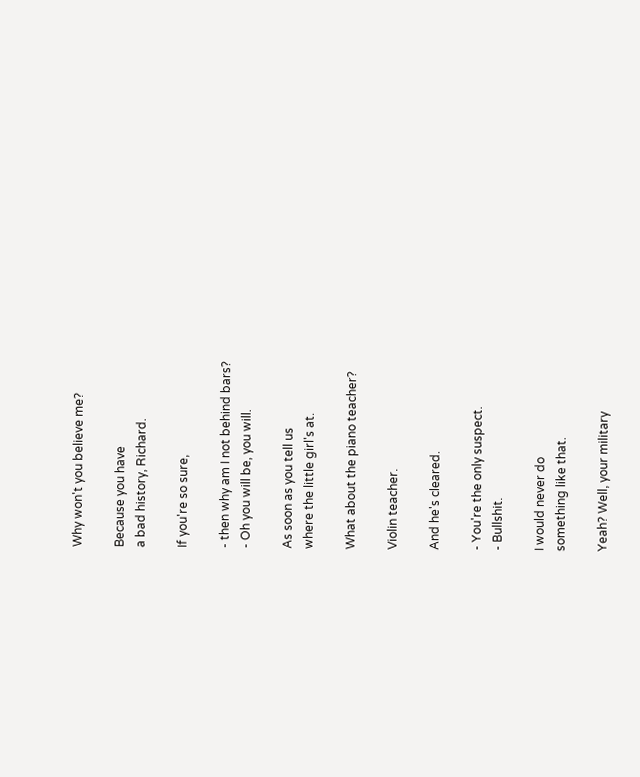Why won't you believe me?

Because you have
a bad history, Richard.

If you're so sure,

- then why am I not behind bars?
- Oh you will be, you will.

As soon as you tell us
where the little girl's at.

What about the piano teacher?

Violin teacher.

And he's cleared.

- You're the only suspect.
- Bullshit.

I would never do
something like that.

Yeah? Well, your military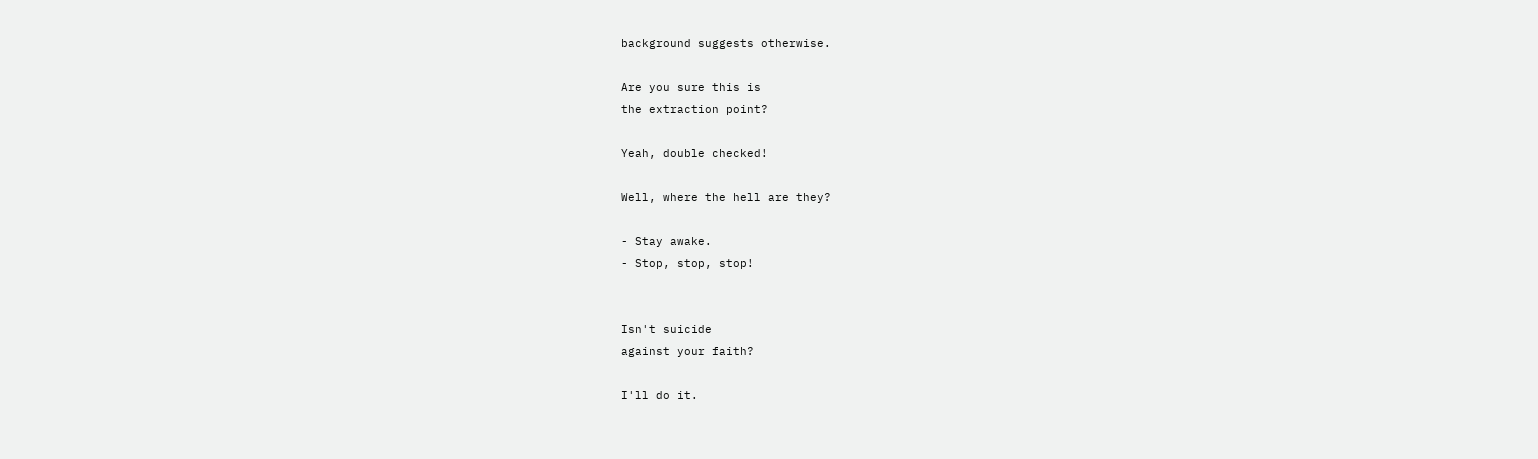background suggests otherwise.

Are you sure this is
the extraction point?

Yeah, double checked!

Well, where the hell are they?

- Stay awake.
- Stop, stop, stop!


Isn't suicide
against your faith?

I'll do it.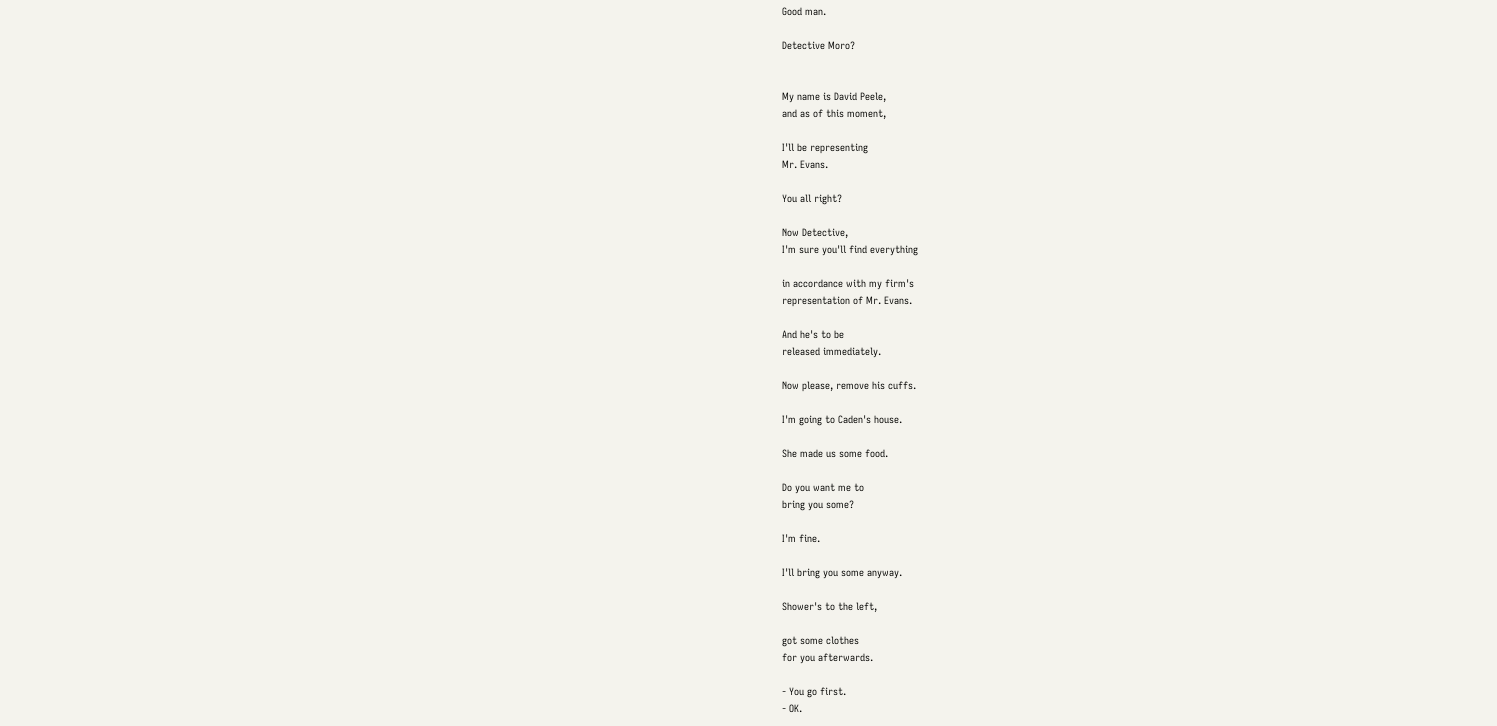Good man.

Detective Moro?


My name is David Peele,
and as of this moment,

I'll be representing
Mr. Evans.

You all right?

Now Detective,
I'm sure you'll find everything

in accordance with my firm's
representation of Mr. Evans.

And he's to be
released immediately.

Now please, remove his cuffs.

I'm going to Caden's house.

She made us some food.

Do you want me to
bring you some?

I'm fine.

I'll bring you some anyway.

Shower's to the left,

got some clothes
for you afterwards.

- You go first.
- OK.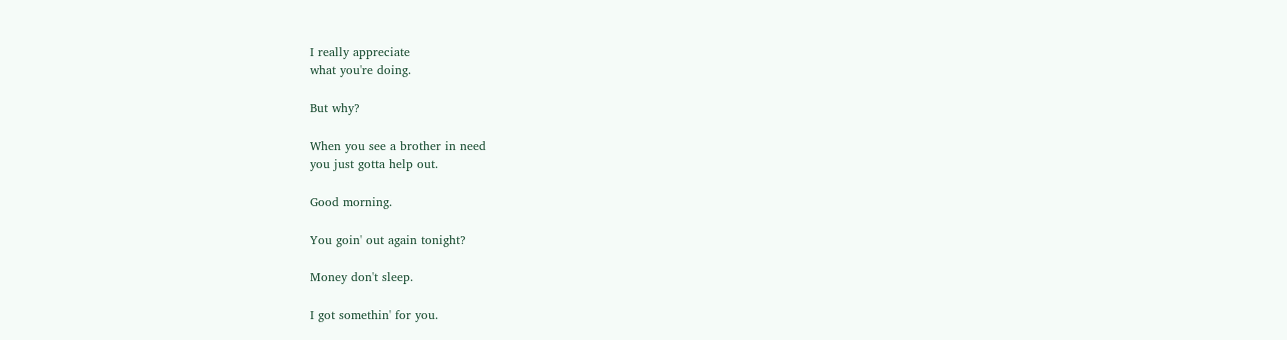I really appreciate
what you're doing.

But why?

When you see a brother in need
you just gotta help out.

Good morning.

You goin' out again tonight?

Money don't sleep.

I got somethin' for you.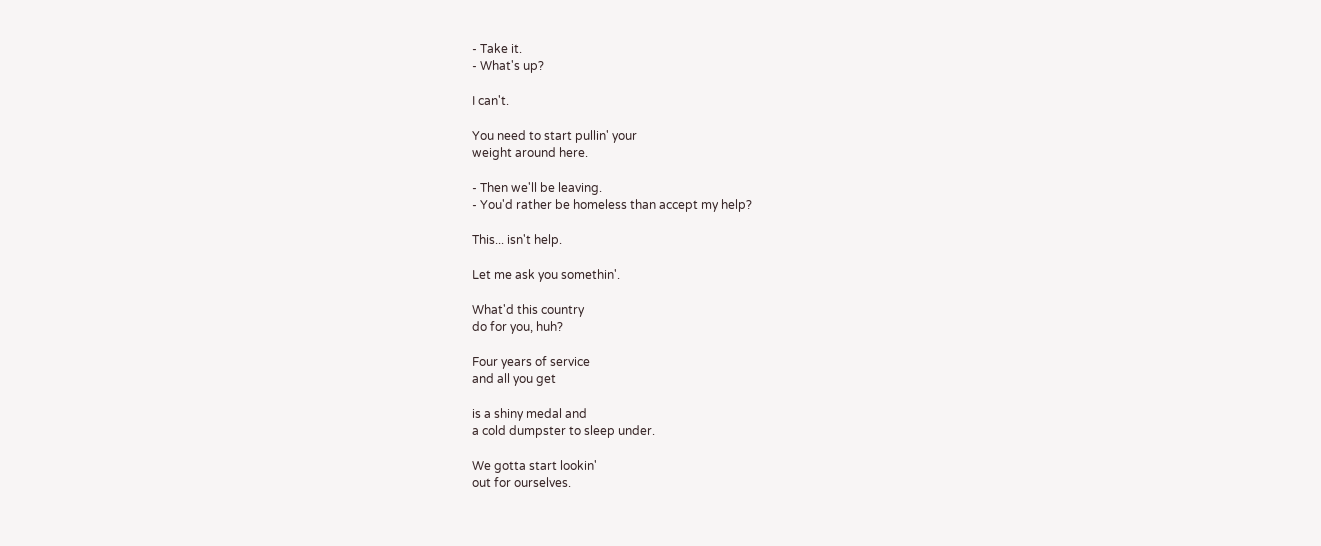- Take it.
- What's up?

I can't.

You need to start pullin' your
weight around here.

- Then we'll be leaving.
- You'd rather be homeless than accept my help?

This... isn't help.

Let me ask you somethin'.

What'd this country
do for you, huh?

Four years of service
and all you get

is a shiny medal and
a cold dumpster to sleep under.

We gotta start lookin'
out for ourselves.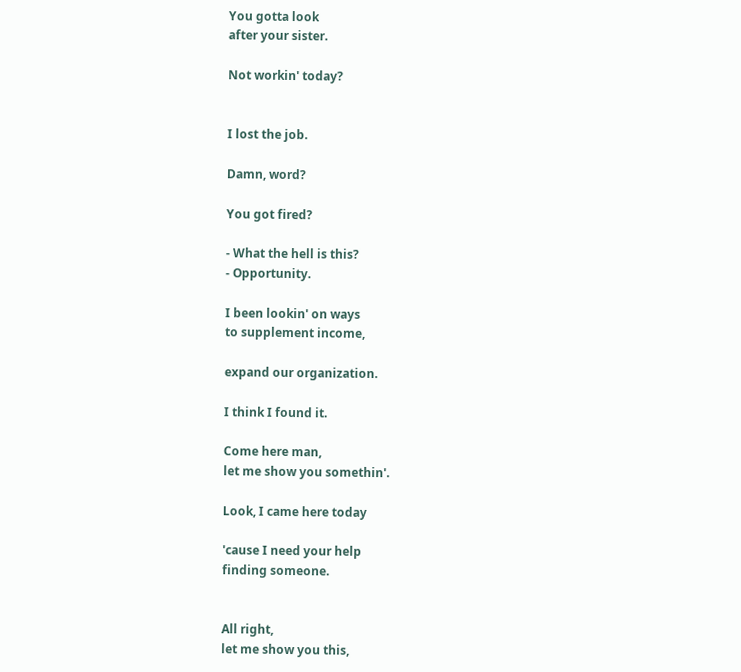You gotta look
after your sister.

Not workin' today?


I lost the job.

Damn, word?

You got fired?

- What the hell is this?
- Opportunity.

I been lookin' on ways
to supplement income,

expand our organization.

I think I found it.

Come here man,
let me show you somethin'.

Look, I came here today

'cause I need your help
finding someone.


All right,
let me show you this,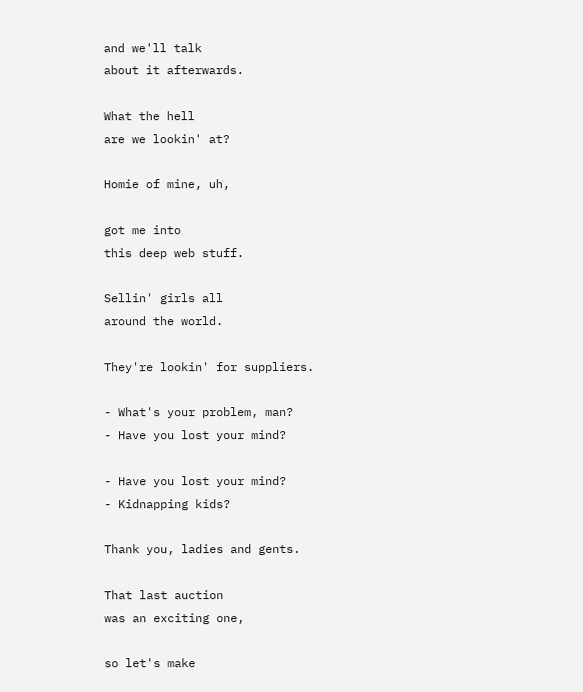and we'll talk
about it afterwards.

What the hell
are we lookin' at?

Homie of mine, uh,

got me into
this deep web stuff.

Sellin' girls all
around the world.

They're lookin' for suppliers.

- What's your problem, man?
- Have you lost your mind?

- Have you lost your mind?
- Kidnapping kids?

Thank you, ladies and gents.

That last auction
was an exciting one,

so let's make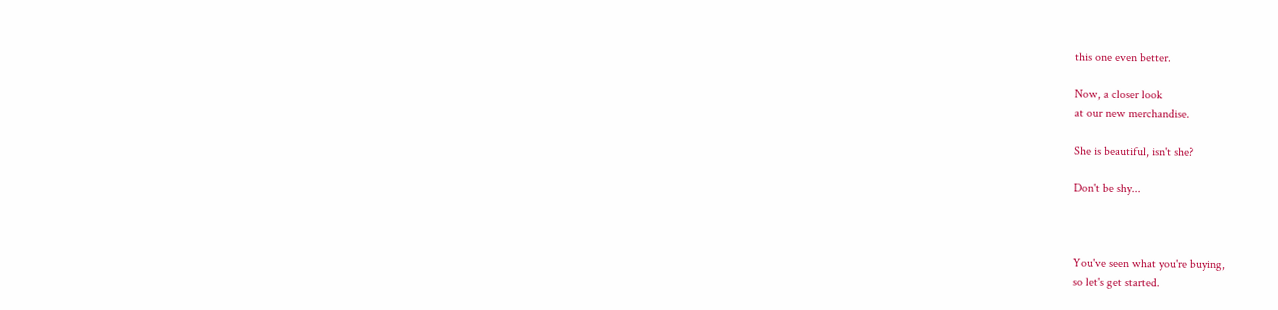this one even better.

Now, a closer look
at our new merchandise.

She is beautiful, isn't she?

Don't be shy...



You've seen what you're buying,
so let's get started.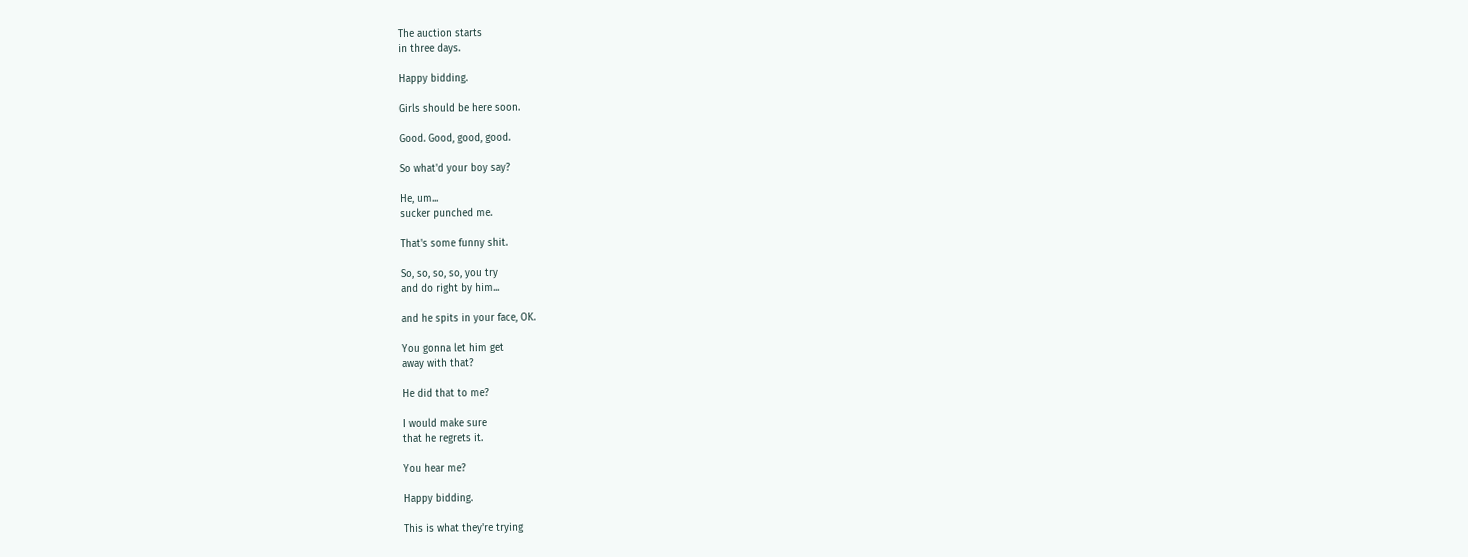The auction starts
in three days.

Happy bidding.

Girls should be here soon.

Good. Good, good, good.

So what'd your boy say?

He, um...
sucker punched me.

That's some funny shit.

So, so, so, so, you try
and do right by him...

and he spits in your face, OK.

You gonna let him get
away with that?

He did that to me?

I would make sure
that he regrets it.

You hear me?

Happy bidding.

This is what they're trying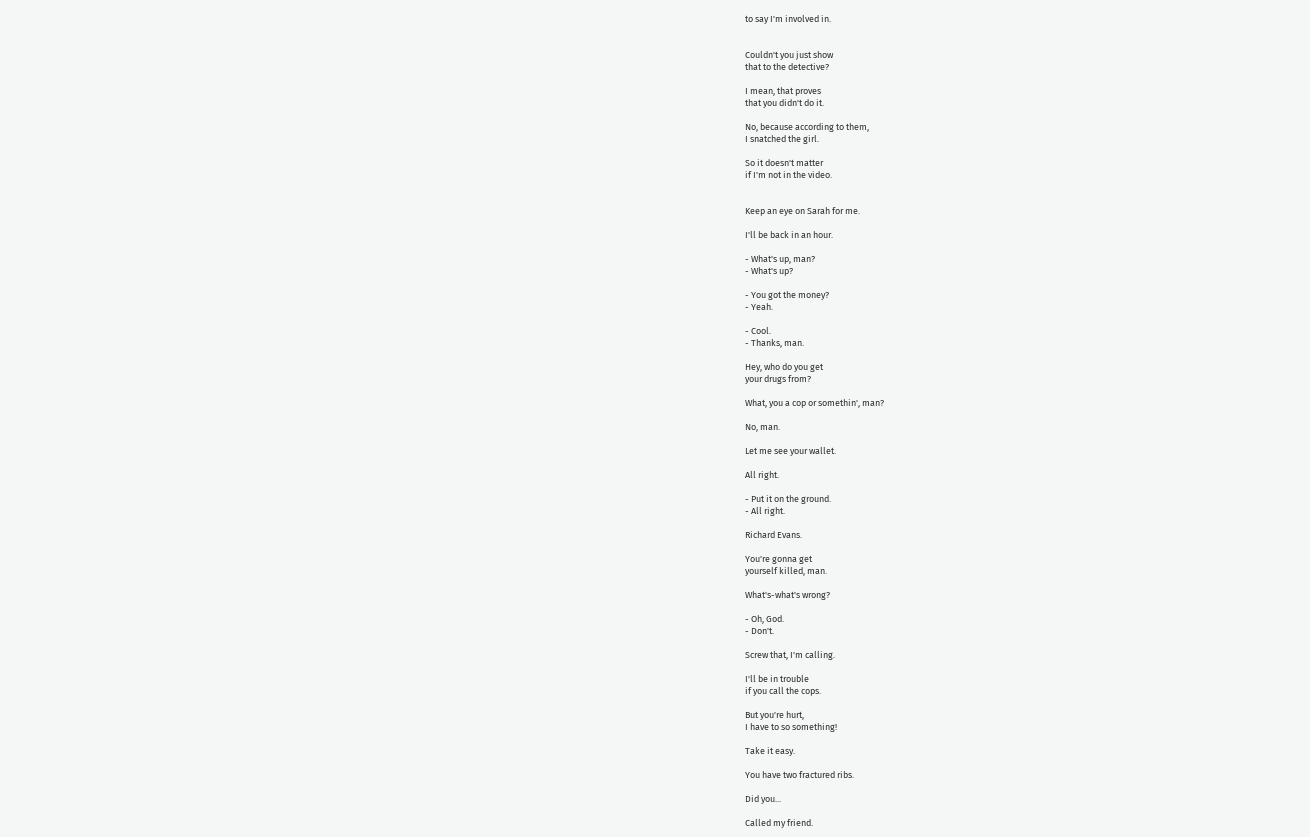to say I'm involved in.


Couldn't you just show
that to the detective?

I mean, that proves
that you didn't do it.

No, because according to them,
I snatched the girl.

So it doesn't matter
if I'm not in the video.


Keep an eye on Sarah for me.

I'll be back in an hour.

- What's up, man?
- What's up?

- You got the money?
- Yeah.

- Cool.
- Thanks, man.

Hey, who do you get
your drugs from?

What, you a cop or somethin', man?

No, man.

Let me see your wallet.

All right.

- Put it on the ground.
- All right.

Richard Evans.

You're gonna get
yourself killed, man.

What's-what's wrong?

- Oh, God.
- Don't.

Screw that, I'm calling.

I'll be in trouble
if you call the cops.

But you're hurt,
I have to so something!

Take it easy.

You have two fractured ribs.

Did you...

Called my friend.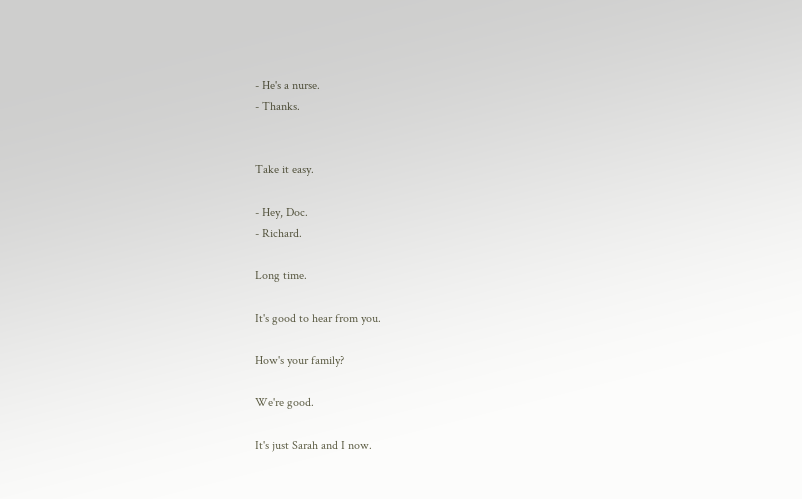- He's a nurse.
- Thanks.


Take it easy.

- Hey, Doc.
- Richard.

Long time.

It's good to hear from you.

How's your family?

We're good.

It's just Sarah and I now.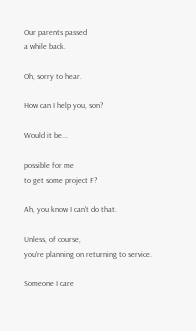Our parents passed
a while back.

Oh, sorry to hear.

How can I help you, son?

Would it be...

possible for me
to get some project F?

Ah, you know I can't do that.

Unless, of course,
you're planning on returning to service.

Someone I care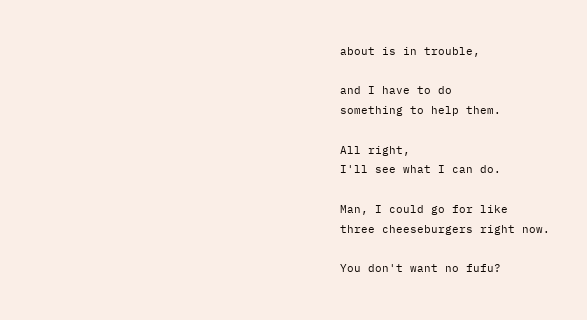about is in trouble,

and I have to do
something to help them.

All right,
I'll see what I can do.

Man, I could go for like
three cheeseburgers right now.

You don't want no fufu?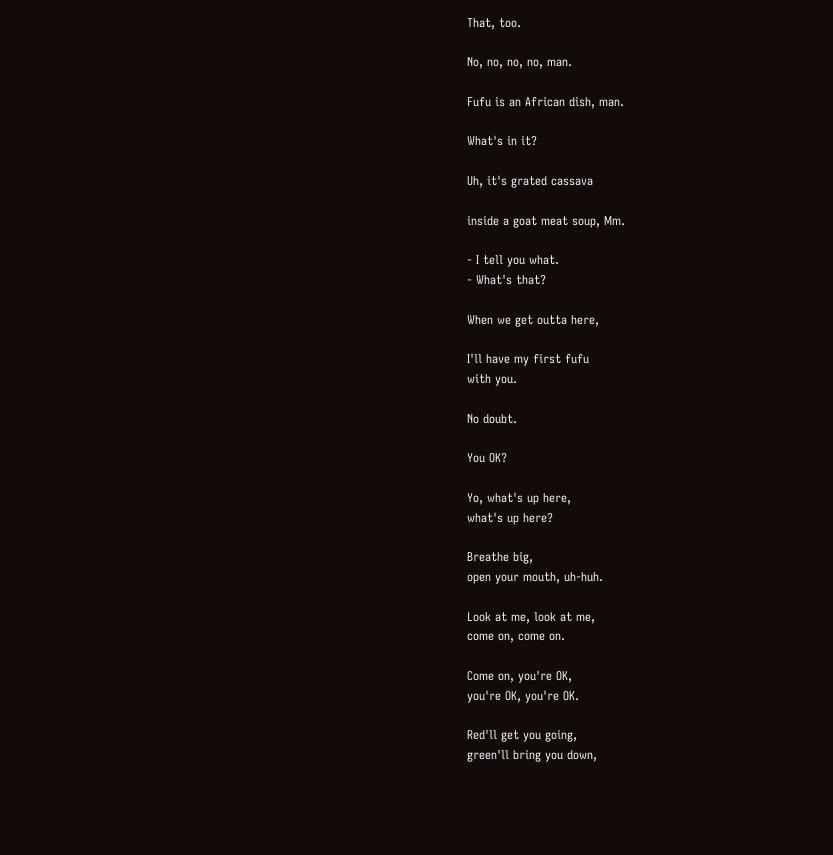That, too.

No, no, no, no, man.

Fufu is an African dish, man.

What's in it?

Uh, it's grated cassava

inside a goat meat soup, Mm.

- I tell you what.
- What's that?

When we get outta here,

I'll have my first fufu
with you.

No doubt.

You OK?

Yo, what's up here,
what's up here?

Breathe big,
open your mouth, uh-huh.

Look at me, look at me,
come on, come on.

Come on, you're OK,
you're OK, you're OK.

Red'll get you going,
green'll bring you down,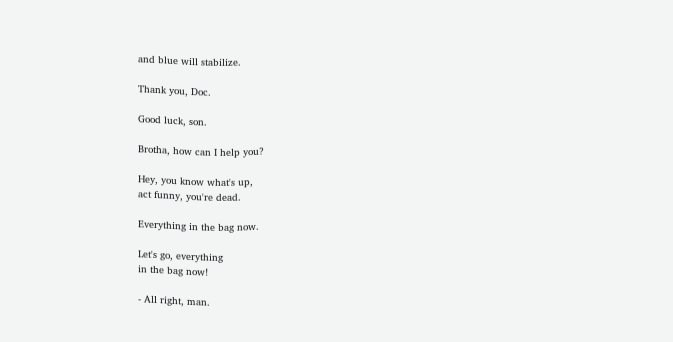and blue will stabilize.

Thank you, Doc.

Good luck, son.

Brotha, how can I help you?

Hey, you know what's up,
act funny, you're dead.

Everything in the bag now.

Let's go, everything
in the bag now!

- All right, man.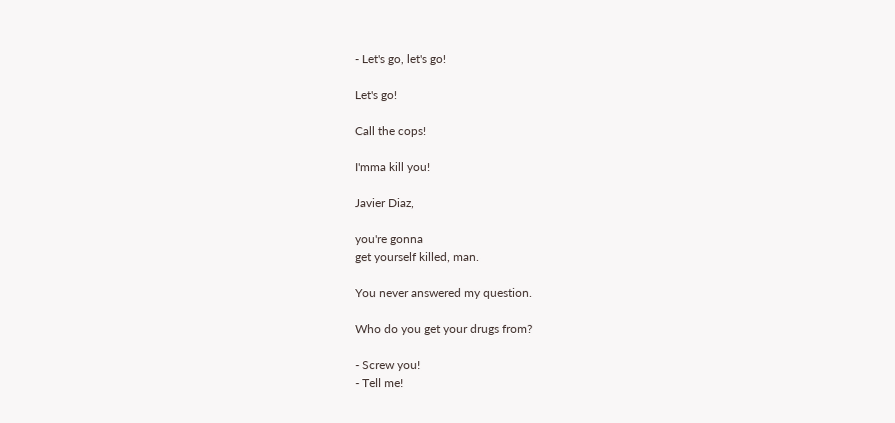- Let's go, let's go!

Let's go!

Call the cops!

I'mma kill you!

Javier Diaz,

you're gonna
get yourself killed, man.

You never answered my question.

Who do you get your drugs from?

- Screw you!
- Tell me!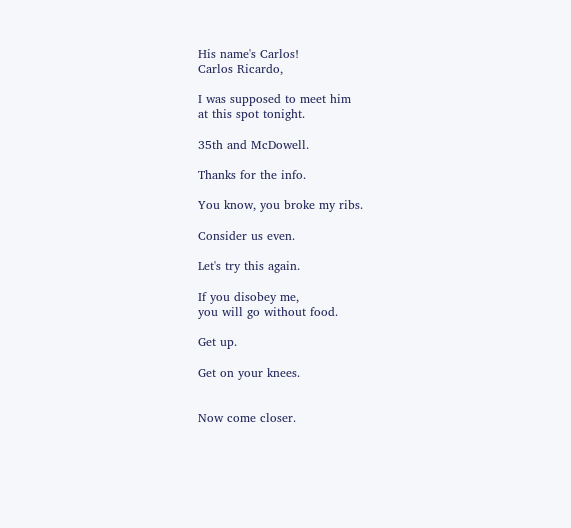His name's Carlos!
Carlos Ricardo,

I was supposed to meet him
at this spot tonight.

35th and McDowell.

Thanks for the info.

You know, you broke my ribs.

Consider us even.

Let's try this again.

If you disobey me,
you will go without food.

Get up.

Get on your knees.


Now come closer.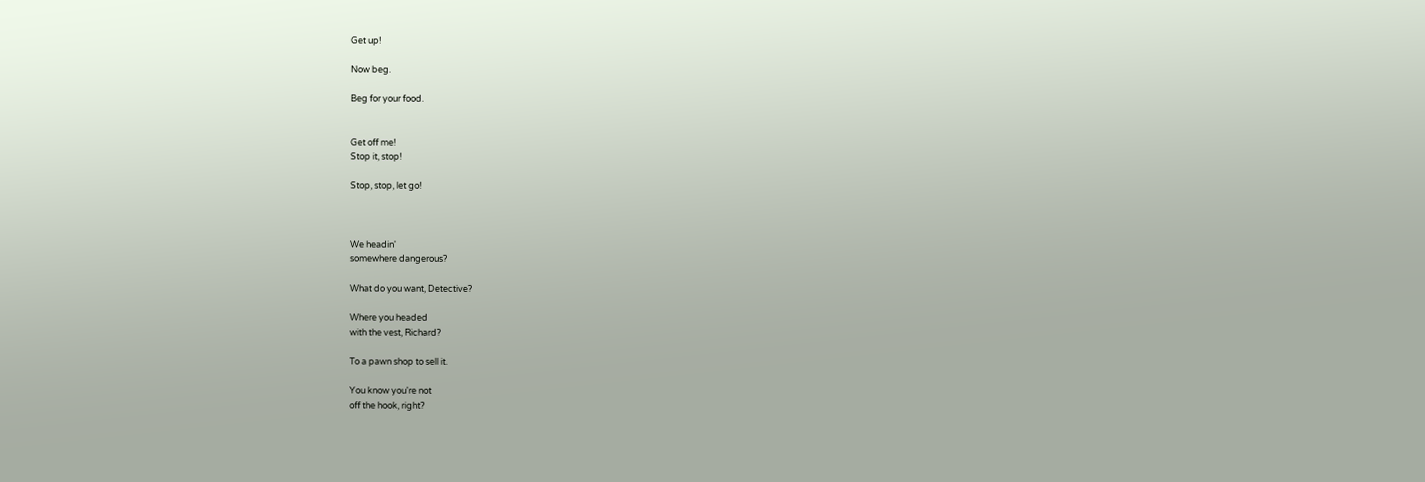Get up!

Now beg.

Beg for your food.


Get off me!
Stop it, stop!

Stop, stop, let go!



We headin'
somewhere dangerous?

What do you want, Detective?

Where you headed
with the vest, Richard?

To a pawn shop to sell it.

You know you're not
off the hook, right?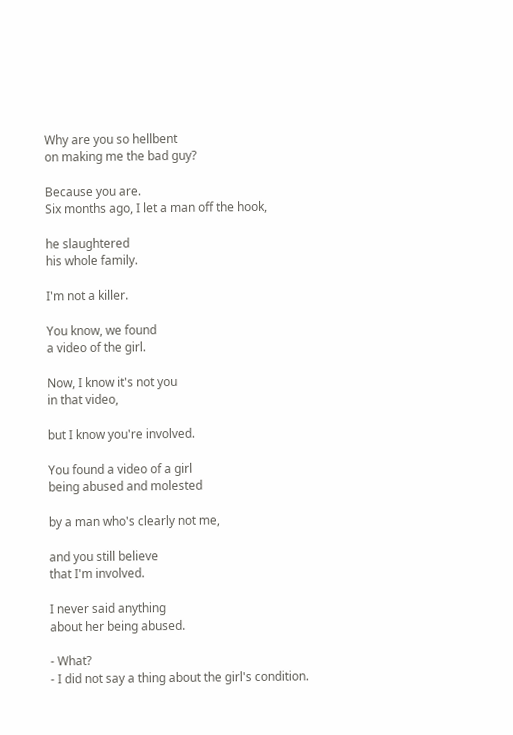Why are you so hellbent
on making me the bad guy?

Because you are.
Six months ago, I let a man off the hook,

he slaughtered
his whole family.

I'm not a killer.

You know, we found
a video of the girl.

Now, I know it's not you
in that video,

but I know you're involved.

You found a video of a girl
being abused and molested

by a man who's clearly not me,

and you still believe
that I'm involved.

I never said anything
about her being abused.

- What?
- I did not say a thing about the girl's condition.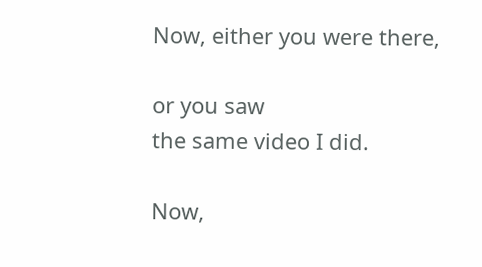Now, either you were there,

or you saw
the same video I did.

Now,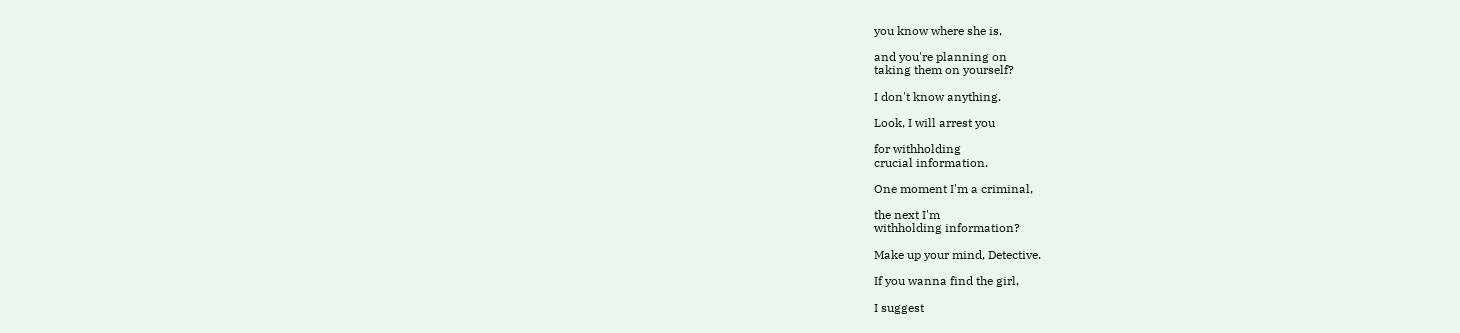you know where she is,

and you're planning on
taking them on yourself?

I don't know anything.

Look, I will arrest you

for withholding
crucial information.

One moment I'm a criminal,

the next I'm
withholding information?

Make up your mind, Detective.

If you wanna find the girl,

I suggest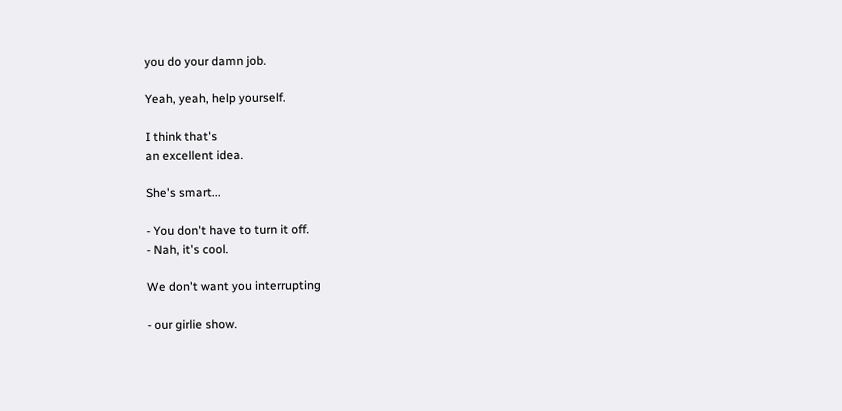you do your damn job.

Yeah, yeah, help yourself.

I think that's
an excellent idea.

She's smart...

- You don't have to turn it off.
- Nah, it's cool.

We don't want you interrupting

- our girlie show.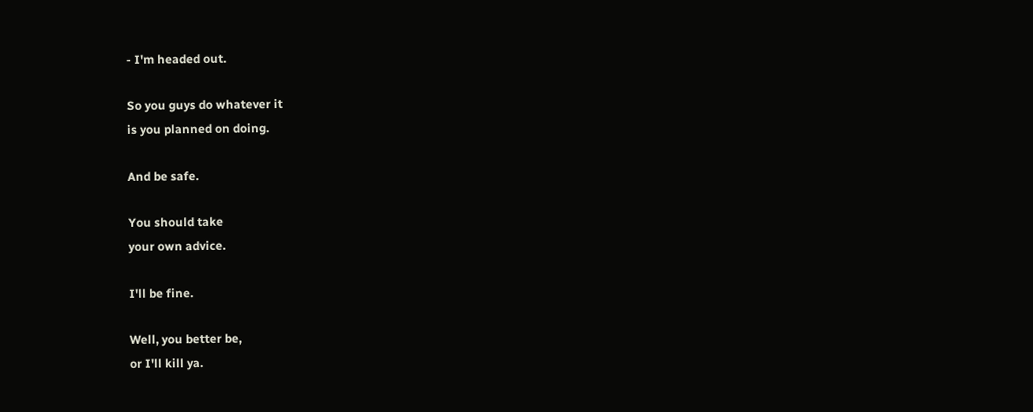- I'm headed out.

So you guys do whatever it
is you planned on doing.

And be safe.

You should take
your own advice.

I'll be fine.

Well, you better be,
or I'll kill ya.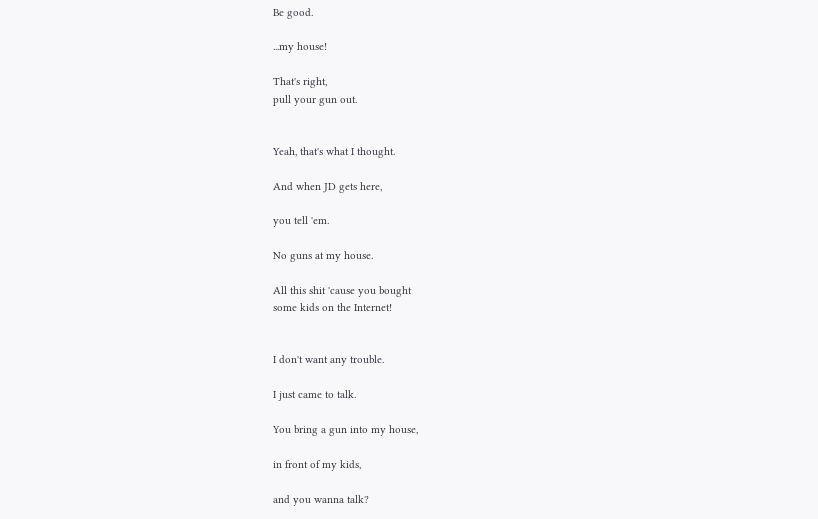Be good.

...my house!

That's right,
pull your gun out.


Yeah, that's what I thought.

And when JD gets here,

you tell 'em.

No guns at my house.

All this shit 'cause you bought
some kids on the Internet!


I don't want any trouble.

I just came to talk.

You bring a gun into my house,

in front of my kids,

and you wanna talk?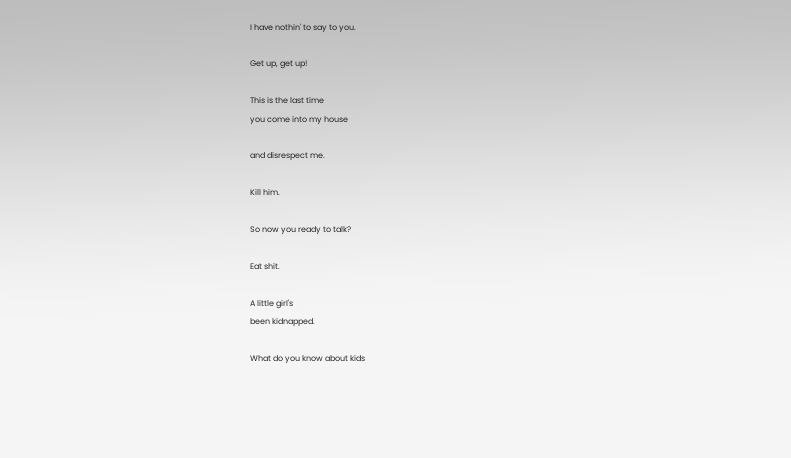I have nothin' to say to you.

Get up, get up!

This is the last time
you come into my house

and disrespect me.

Kill him.

So now you ready to talk?

Eat shit.

A little girl's
been kidnapped.

What do you know about kids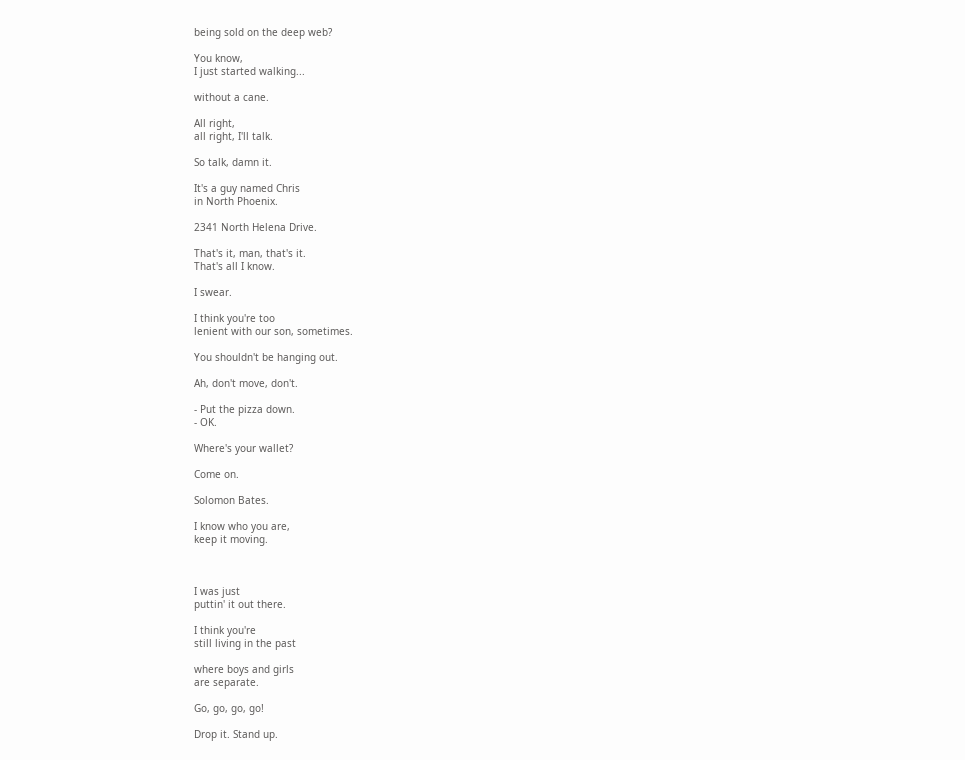being sold on the deep web?

You know,
I just started walking...

without a cane.

All right,
all right, I'll talk.

So talk, damn it.

It's a guy named Chris
in North Phoenix.

2341 North Helena Drive.

That's it, man, that's it.
That's all I know.

I swear.

I think you're too
lenient with our son, sometimes.

You shouldn't be hanging out.

Ah, don't move, don't.

- Put the pizza down.
- OK.

Where's your wallet?

Come on.

Solomon Bates.

I know who you are,
keep it moving.



I was just
puttin' it out there.

I think you're
still living in the past

where boys and girls
are separate.

Go, go, go, go!

Drop it. Stand up.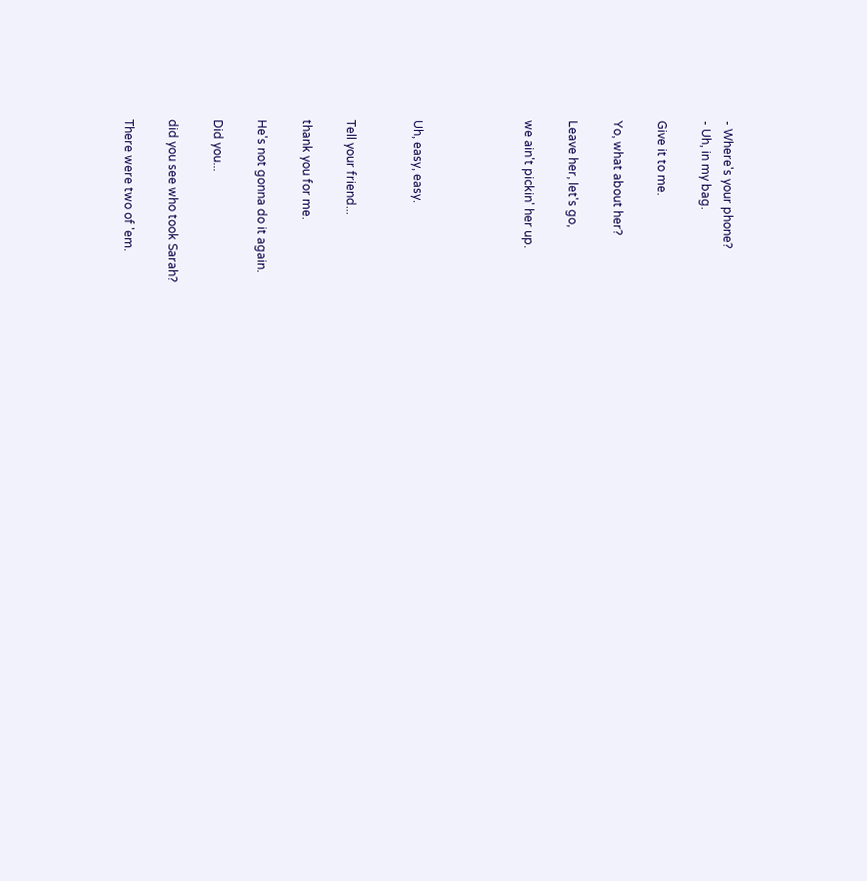- Where's your phone?
- Uh, in my bag.

Give it to me.

Yo, what about her?

Leave her, let's go,

we ain't pickin' her up.




Uh, easy, easy.


Tell your friend...

thank you for me.

He's not gonna do it again.

Did you...

did you see who took Sarah?

There were two of 'em.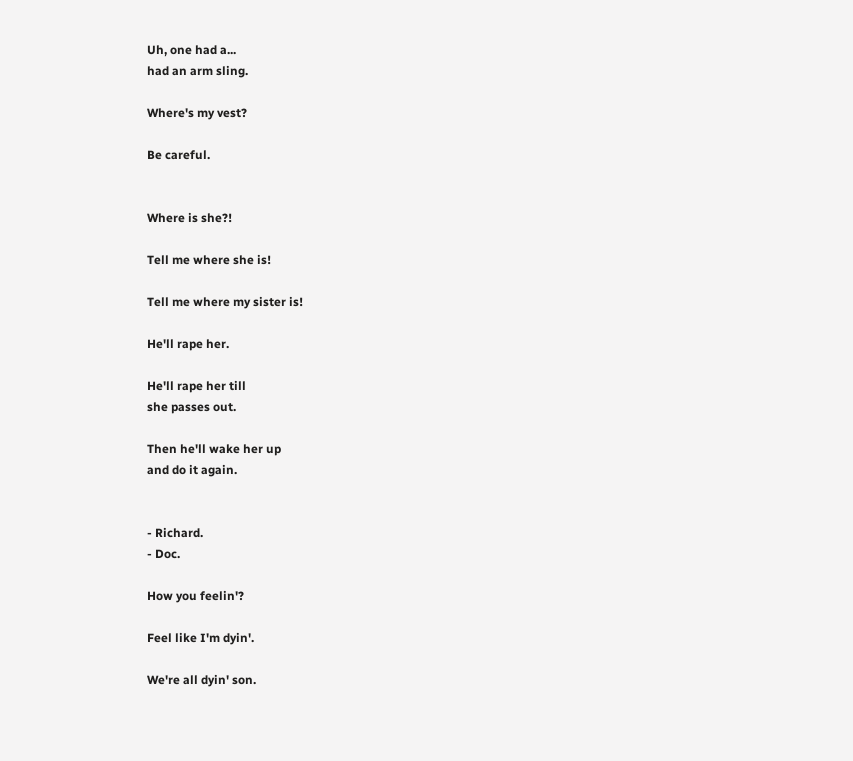Uh, one had a...
had an arm sling.

Where's my vest?

Be careful.


Where is she?!

Tell me where she is!

Tell me where my sister is!

He'll rape her.

He'll rape her till
she passes out.

Then he'll wake her up
and do it again.


- Richard.
- Doc.

How you feelin'?

Feel like I'm dyin'.

We're all dyin' son.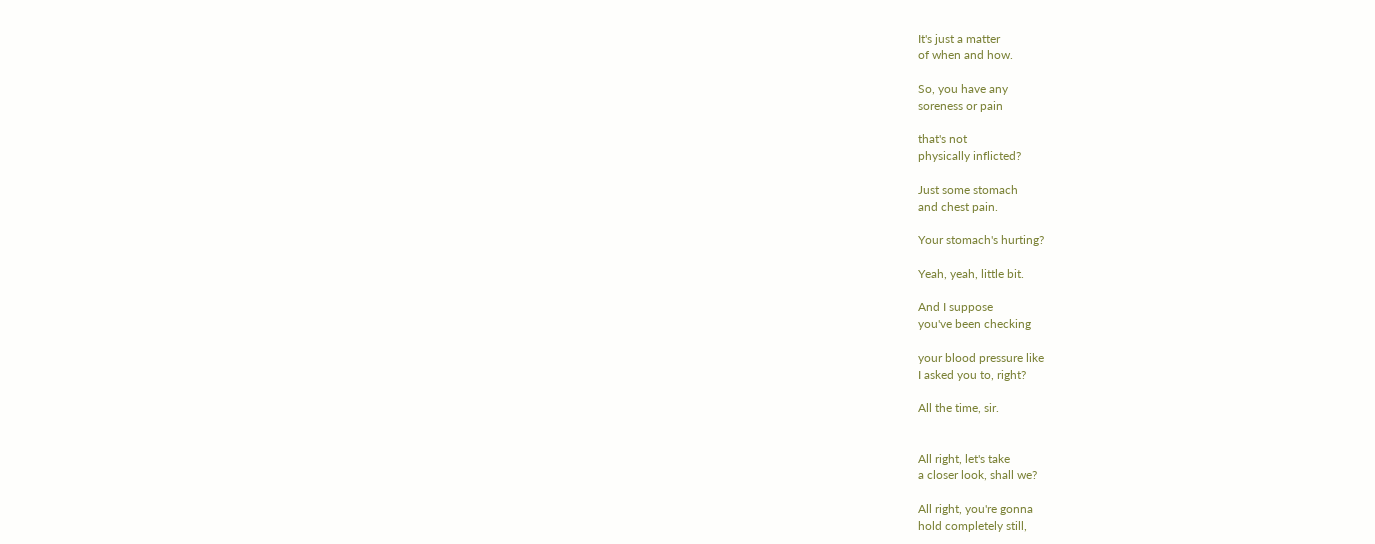It's just a matter
of when and how.

So, you have any
soreness or pain

that's not
physically inflicted?

Just some stomach
and chest pain.

Your stomach's hurting?

Yeah, yeah, little bit.

And I suppose
you've been checking

your blood pressure like
I asked you to, right?

All the time, sir.


All right, let's take
a closer look, shall we?

All right, you're gonna
hold completely still,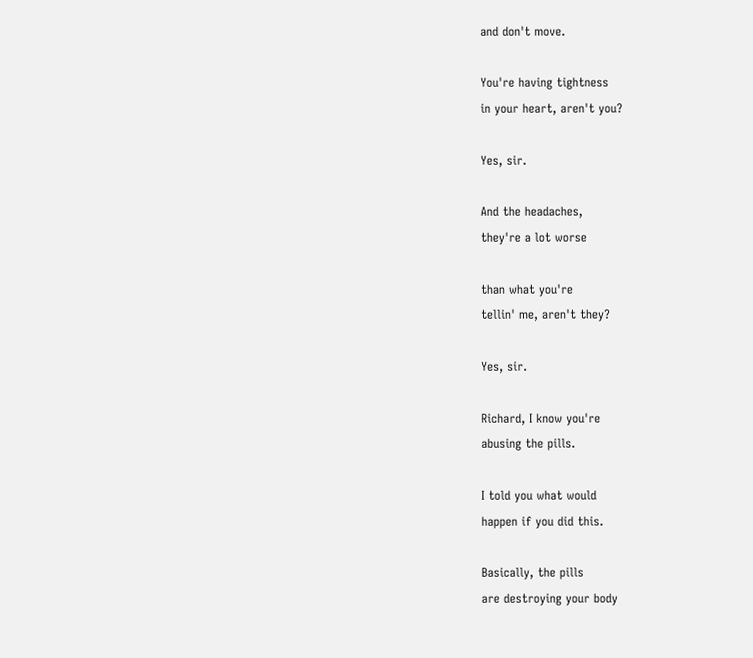and don't move.

You're having tightness
in your heart, aren't you?

Yes, sir.

And the headaches,
they're a lot worse

than what you're
tellin' me, aren't they?

Yes, sir.

Richard, I know you're
abusing the pills.

I told you what would
happen if you did this.

Basically, the pills
are destroying your body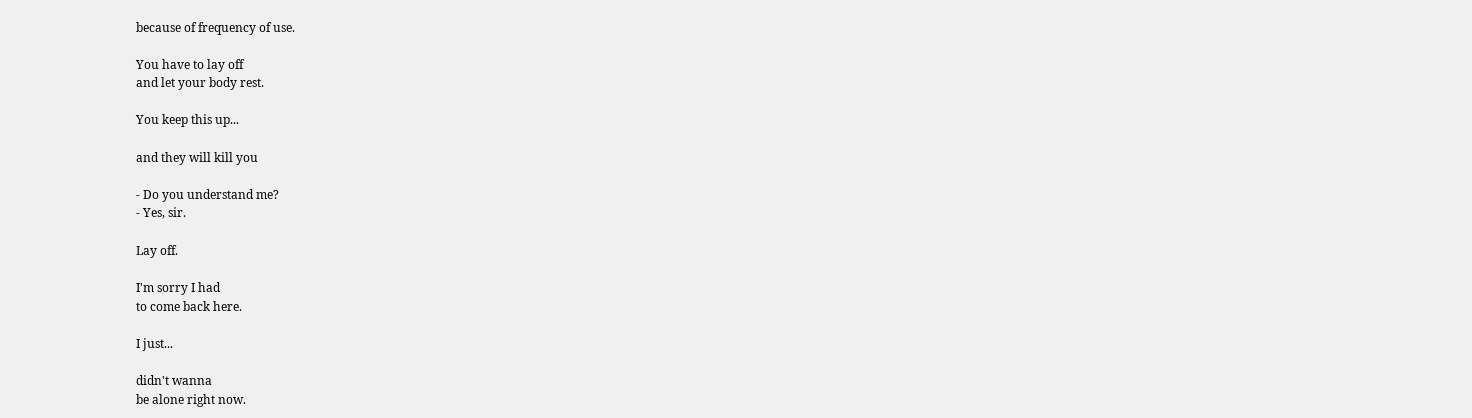because of frequency of use.

You have to lay off
and let your body rest.

You keep this up...

and they will kill you

- Do you understand me?
- Yes, sir.

Lay off.

I'm sorry I had
to come back here.

I just...

didn't wanna
be alone right now.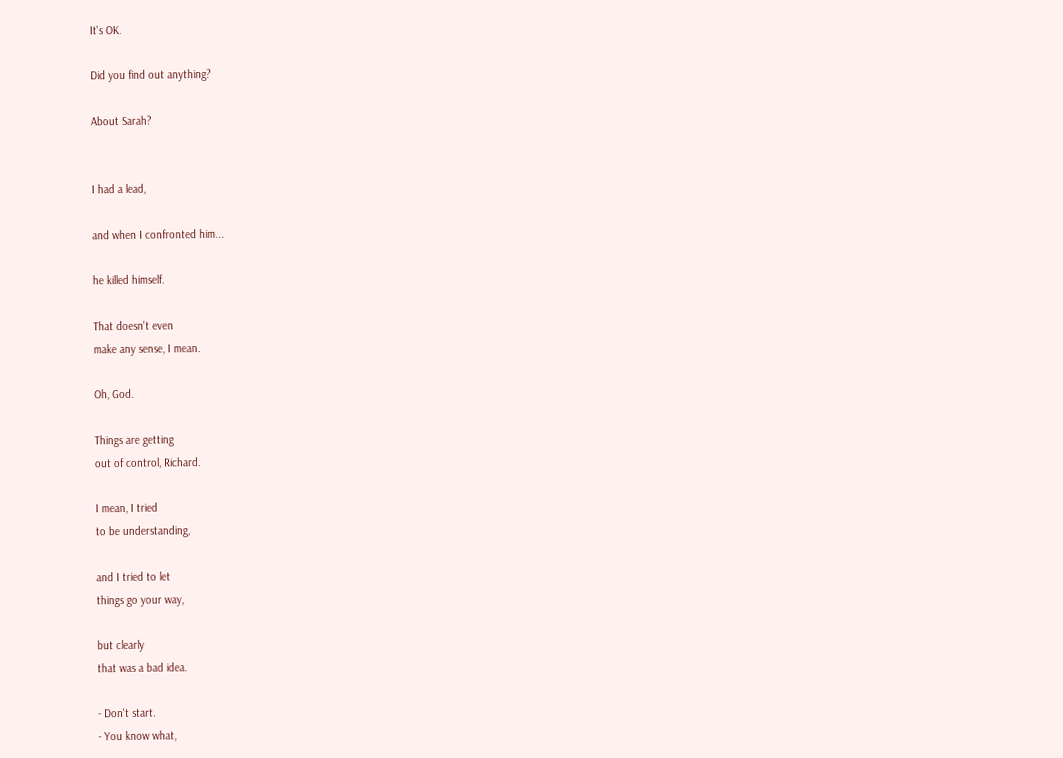It's OK.

Did you find out anything?

About Sarah?


I had a lead,

and when I confronted him...

he killed himself.

That doesn't even
make any sense, I mean.

Oh, God.

Things are getting
out of control, Richard.

I mean, I tried
to be understanding,

and I tried to let
things go your way,

but clearly
that was a bad idea.

- Don't start.
- You know what,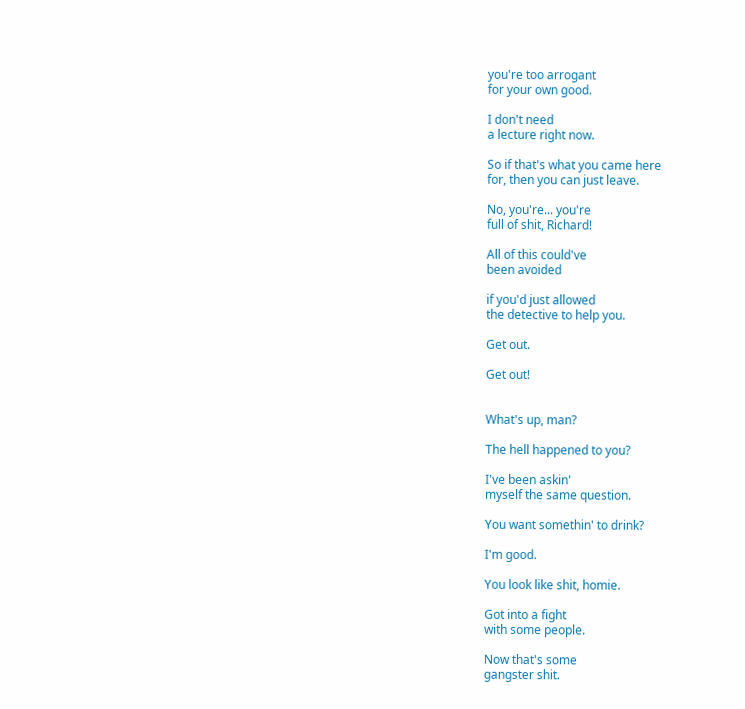you're too arrogant
for your own good.

I don't need
a lecture right now.

So if that's what you came here
for, then you can just leave.

No, you're... you're
full of shit, Richard!

All of this could've
been avoided

if you'd just allowed
the detective to help you.

Get out.

Get out!


What's up, man?

The hell happened to you?

I've been askin'
myself the same question.

You want somethin' to drink?

I'm good.

You look like shit, homie.

Got into a fight
with some people.

Now that's some
gangster shit.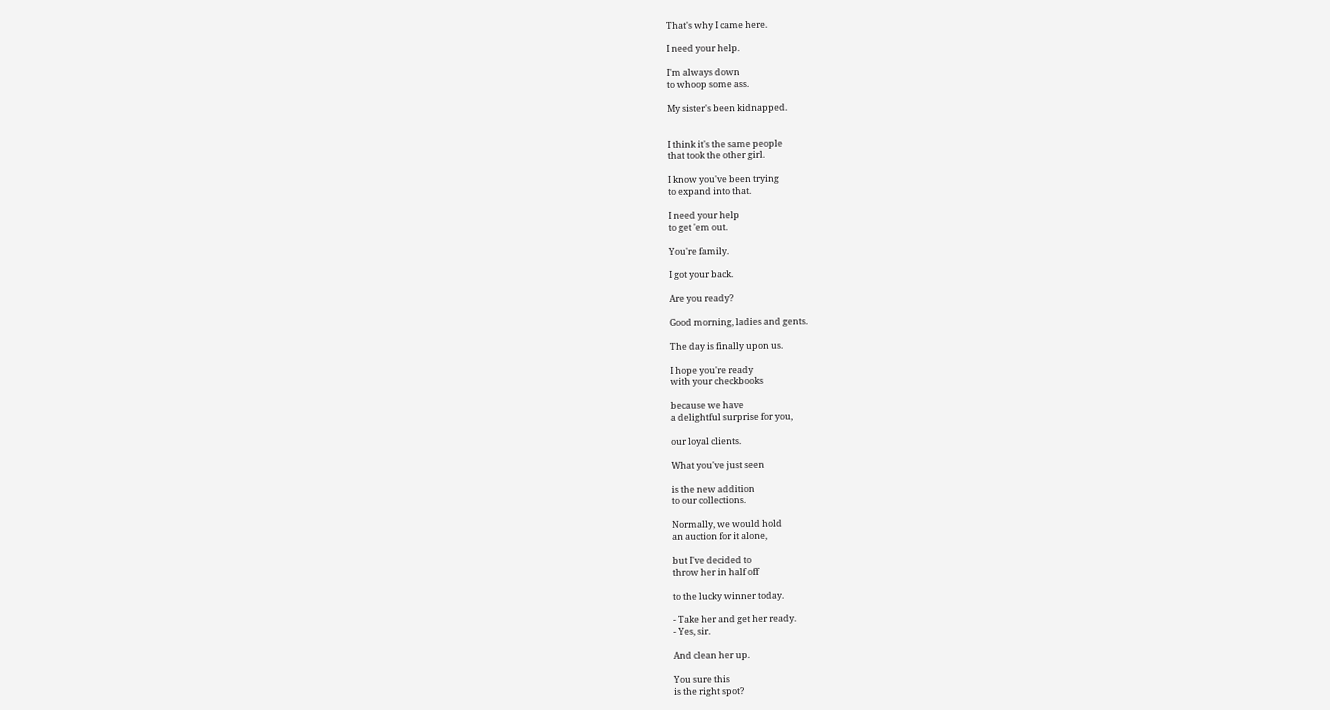That's why I came here.

I need your help.

I'm always down
to whoop some ass.

My sister's been kidnapped.


I think it's the same people
that took the other girl.

I know you've been trying
to expand into that.

I need your help
to get 'em out.

You're family.

I got your back.

Are you ready?

Good morning, ladies and gents.

The day is finally upon us.

I hope you're ready
with your checkbooks

because we have
a delightful surprise for you,

our loyal clients.

What you've just seen

is the new addition
to our collections.

Normally, we would hold
an auction for it alone,

but I've decided to
throw her in half off

to the lucky winner today.

- Take her and get her ready.
- Yes, sir.

And clean her up.

You sure this
is the right spot?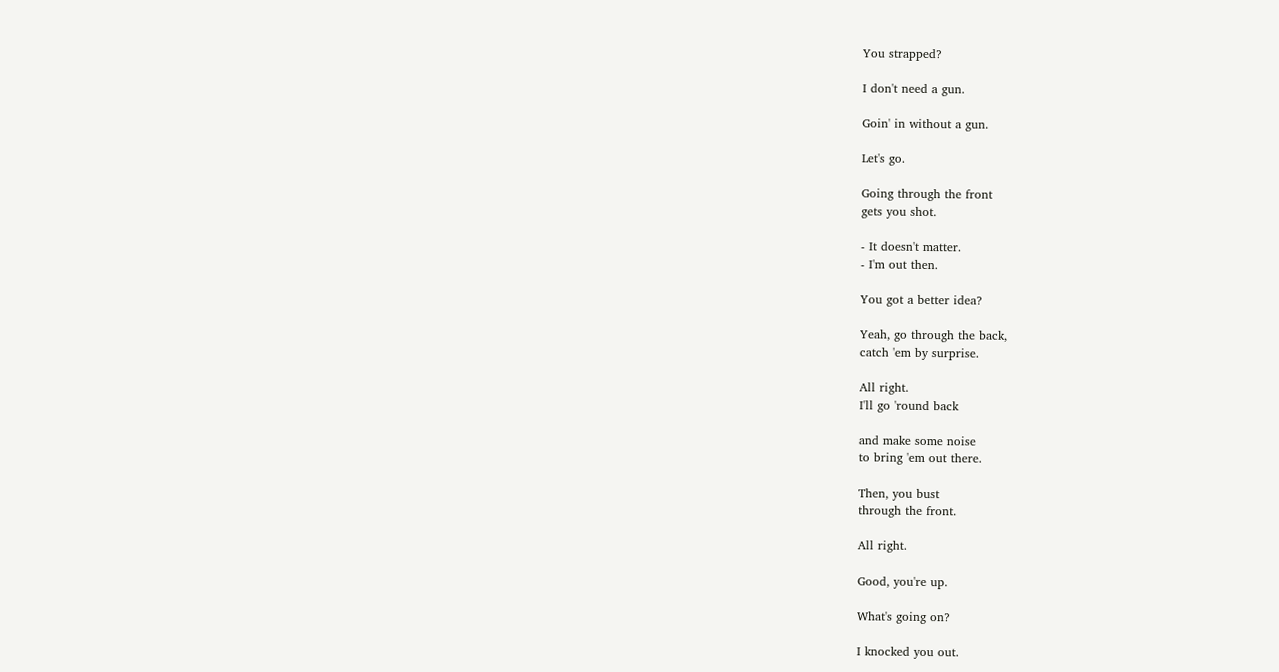You strapped?

I don't need a gun.

Goin' in without a gun.

Let's go.

Going through the front
gets you shot.

- It doesn't matter.
- I'm out then.

You got a better idea?

Yeah, go through the back,
catch 'em by surprise.

All right.
I'll go 'round back

and make some noise
to bring 'em out there.

Then, you bust
through the front.

All right.

Good, you're up.

What's going on?

I knocked you out.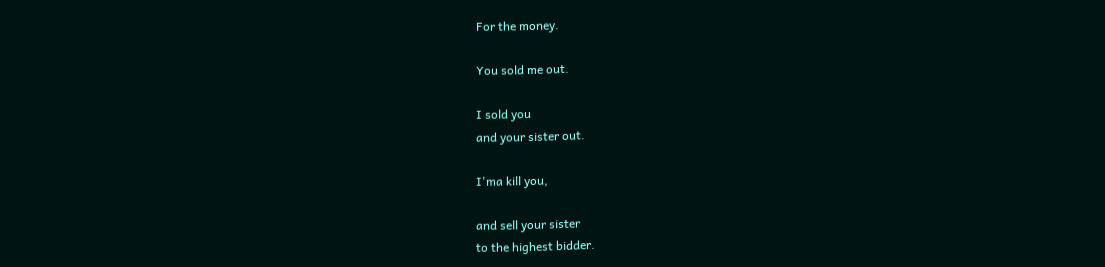For the money.

You sold me out.

I sold you
and your sister out.

I'ma kill you,

and sell your sister
to the highest bidder.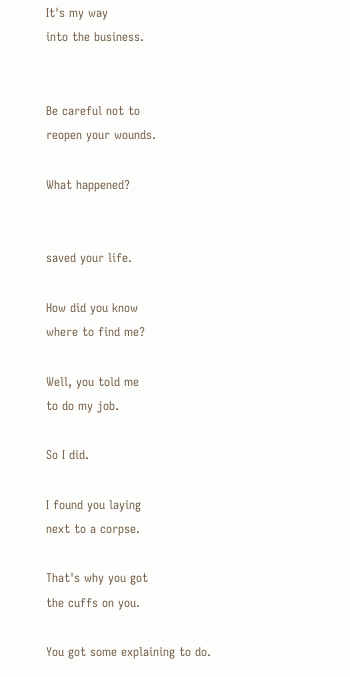It's my way
into the business.


Be careful not to
reopen your wounds.

What happened?


saved your life.

How did you know
where to find me?

Well, you told me
to do my job.

So I did.

I found you laying
next to a corpse.

That's why you got
the cuffs on you.

You got some explaining to do.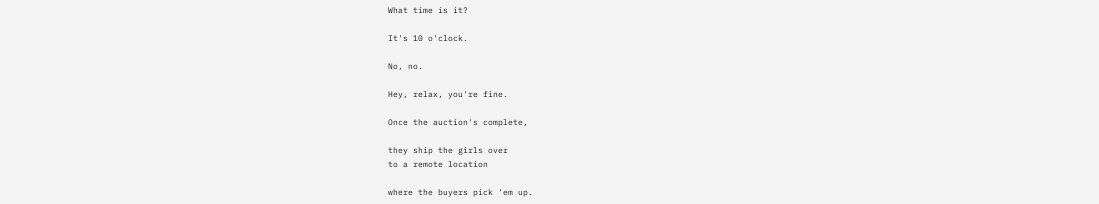What time is it?

It's 10 o'clock.

No, no.

Hey, relax, you're fine.

Once the auction's complete,

they ship the girls over
to a remote location

where the buyers pick 'em up.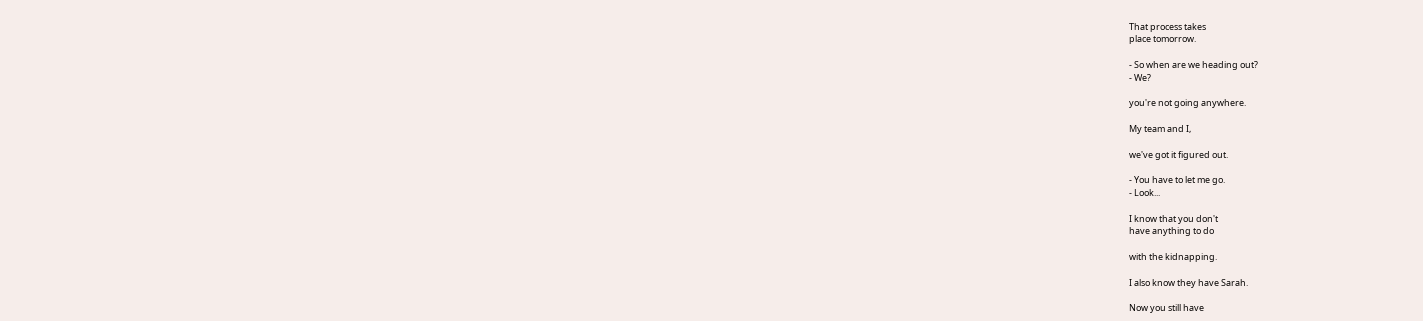That process takes
place tomorrow.

- So when are we heading out?
- We?

you're not going anywhere.

My team and I,

we've got it figured out.

- You have to let me go.
- Look...

I know that you don't
have anything to do

with the kidnapping.

I also know they have Sarah.

Now you still have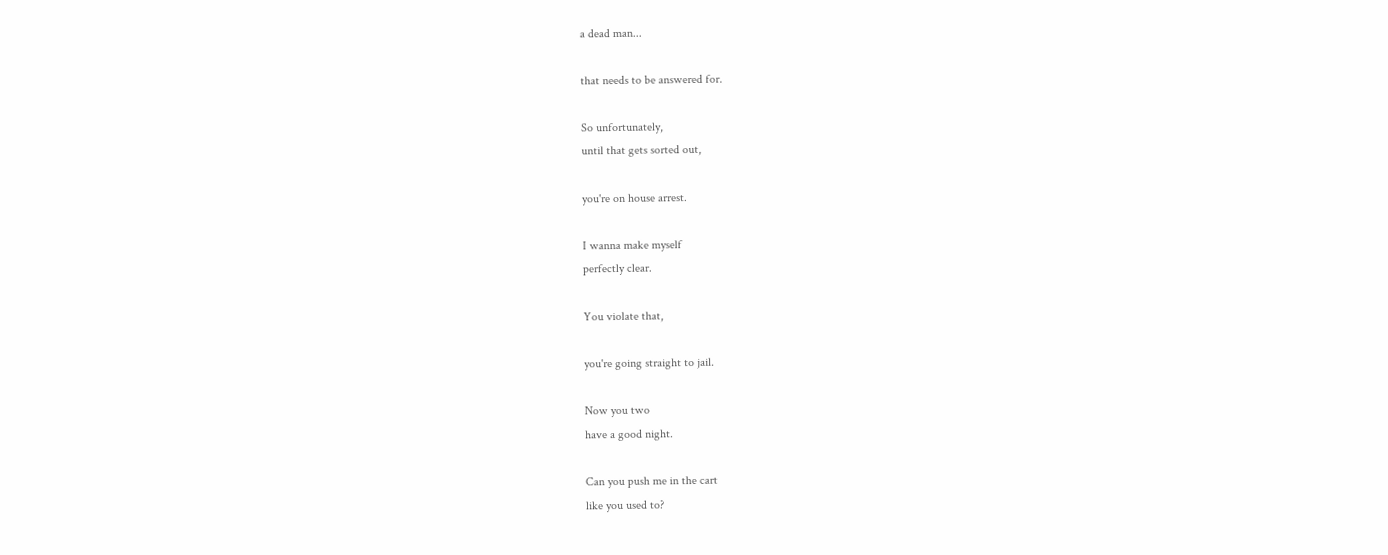a dead man...

that needs to be answered for.

So unfortunately,
until that gets sorted out,

you're on house arrest.

I wanna make myself
perfectly clear.

You violate that,

you're going straight to jail.

Now you two
have a good night.

Can you push me in the cart
like you used to?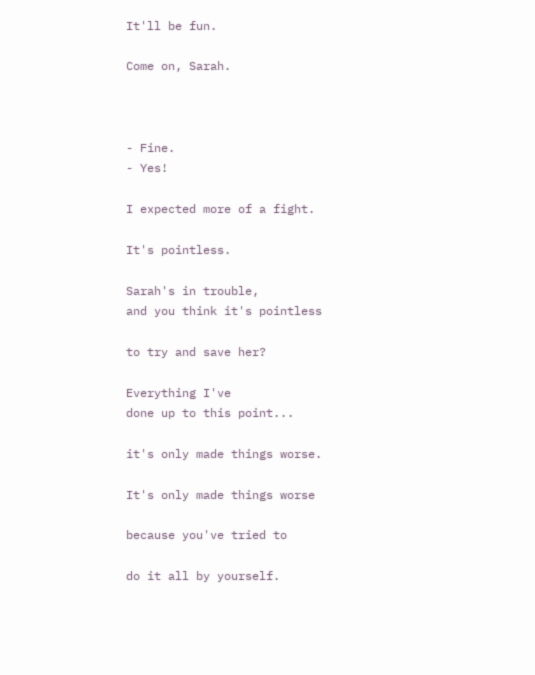It'll be fun.

Come on, Sarah.



- Fine.
- Yes!

I expected more of a fight.

It's pointless.

Sarah's in trouble,
and you think it's pointless

to try and save her?

Everything I've
done up to this point...

it's only made things worse.

It's only made things worse

because you've tried to

do it all by yourself.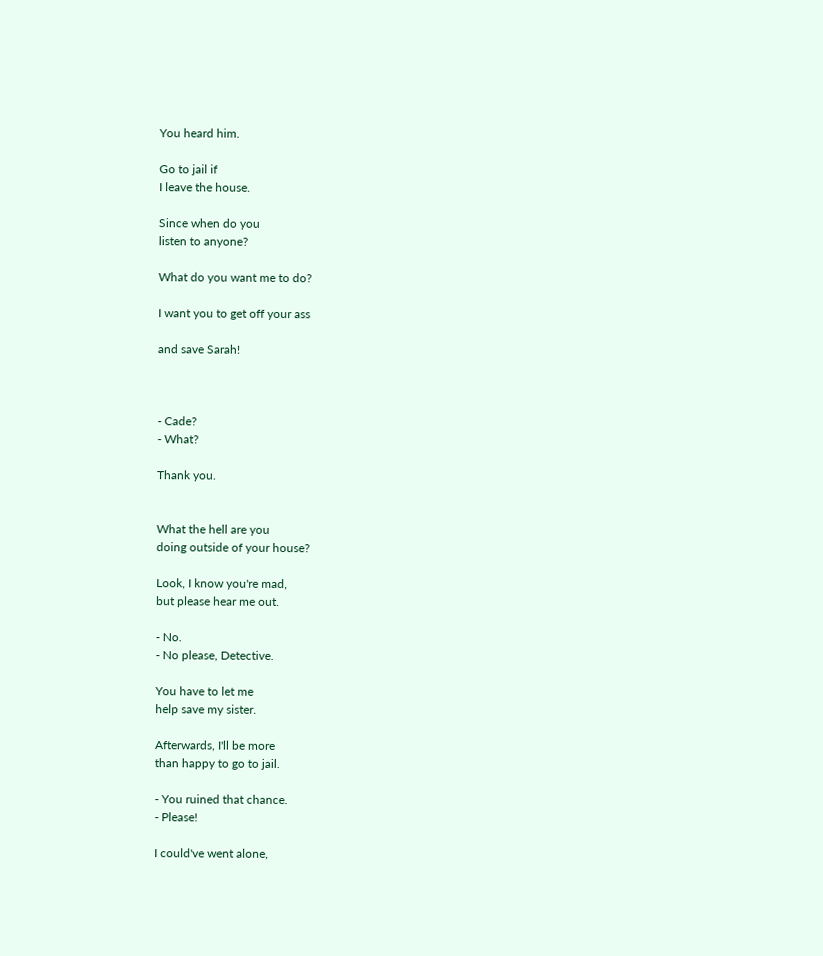You heard him.

Go to jail if
I leave the house.

Since when do you
listen to anyone?

What do you want me to do?

I want you to get off your ass

and save Sarah!



- Cade?
- What?

Thank you.


What the hell are you
doing outside of your house?

Look, I know you're mad,
but please hear me out.

- No.
- No please, Detective.

You have to let me
help save my sister.

Afterwards, I'll be more
than happy to go to jail.

- You ruined that chance.
- Please!

I could've went alone,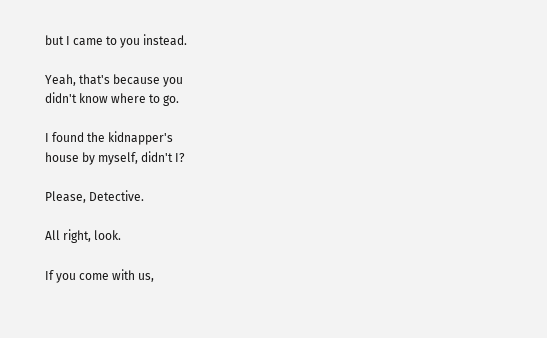but I came to you instead.

Yeah, that's because you
didn't know where to go.

I found the kidnapper's
house by myself, didn't I?

Please, Detective.

All right, look.

If you come with us,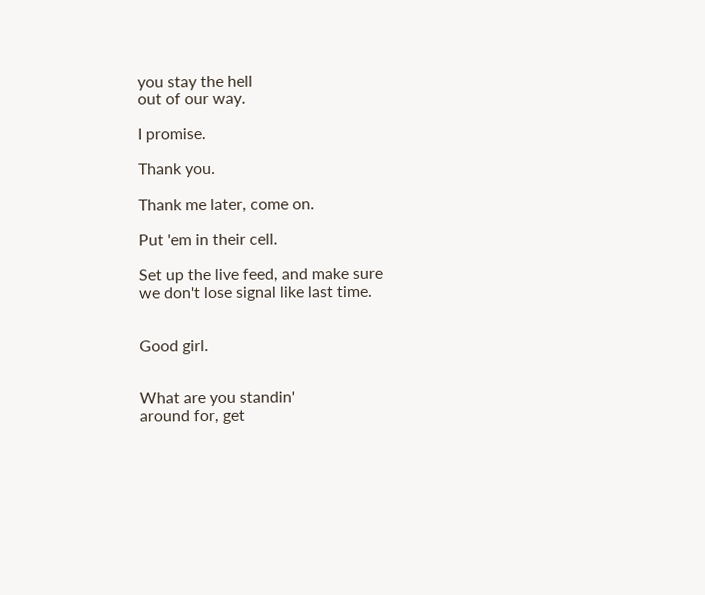you stay the hell
out of our way.

I promise.

Thank you.

Thank me later, come on.

Put 'em in their cell.

Set up the live feed, and make sure
we don't lose signal like last time.


Good girl.


What are you standin'
around for, get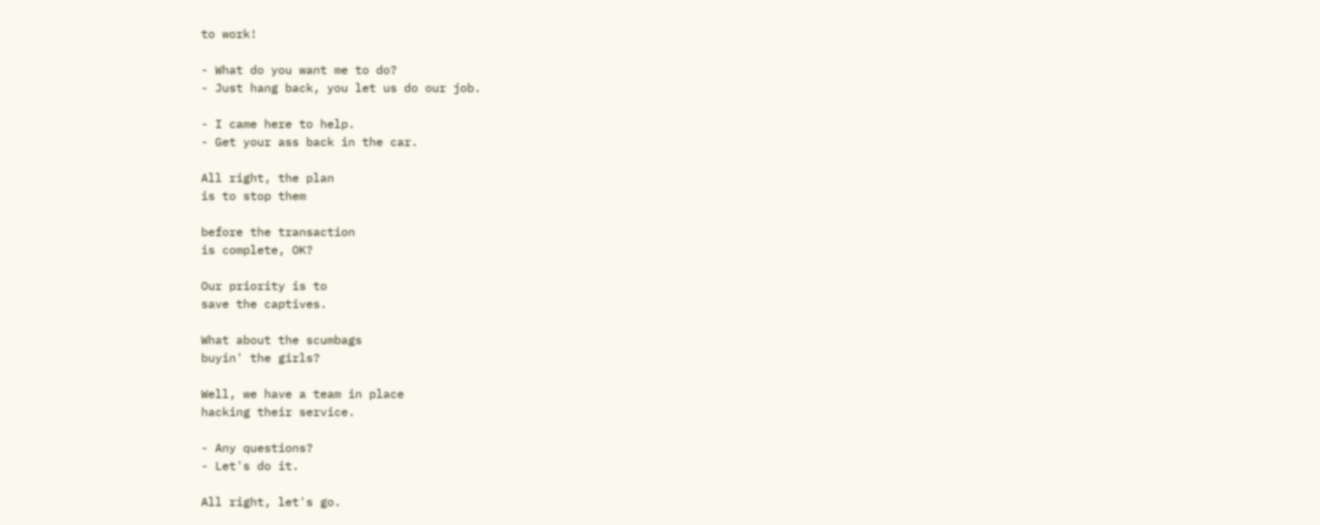to work!

- What do you want me to do?
- Just hang back, you let us do our job.

- I came here to help.
- Get your ass back in the car.

All right, the plan
is to stop them

before the transaction
is complete, OK?

Our priority is to
save the captives.

What about the scumbags
buyin' the girls?

Well, we have a team in place
hacking their service.

- Any questions?
- Let's do it.

All right, let's go.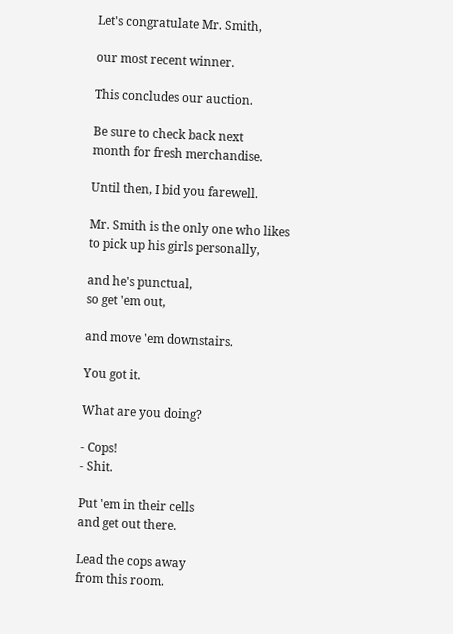Let's congratulate Mr. Smith,

our most recent winner.

This concludes our auction.

Be sure to check back next
month for fresh merchandise.

Until then, I bid you farewell.

Mr. Smith is the only one who likes
to pick up his girls personally,

and he's punctual,
so get 'em out,

and move 'em downstairs.

You got it.

What are you doing?

- Cops!
- Shit.

Put 'em in their cells
and get out there.

Lead the cops away
from this room.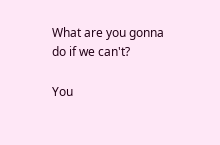What are you gonna
do if we can't?

You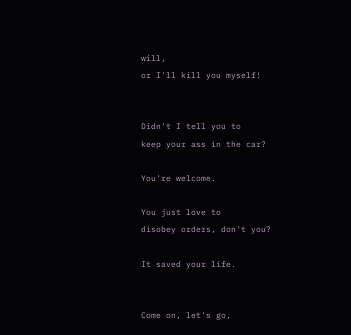will,
or I'll kill you myself!


Didn't I tell you to
keep your ass in the car?

You're welcome.

You just love to
disobey orders, don't you?

It saved your life.


Come on, let's go,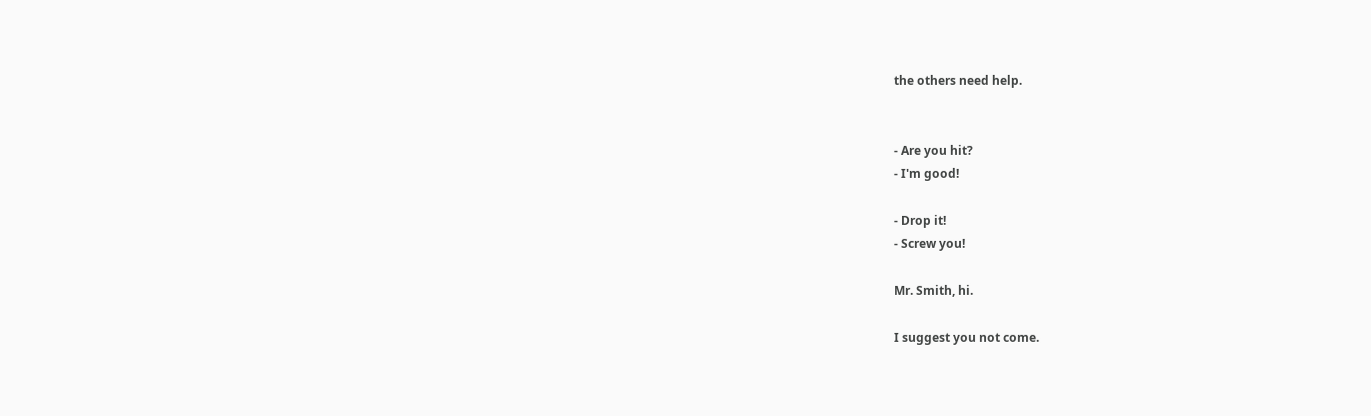the others need help.


- Are you hit?
- I'm good!

- Drop it!
- Screw you!

Mr. Smith, hi.

I suggest you not come.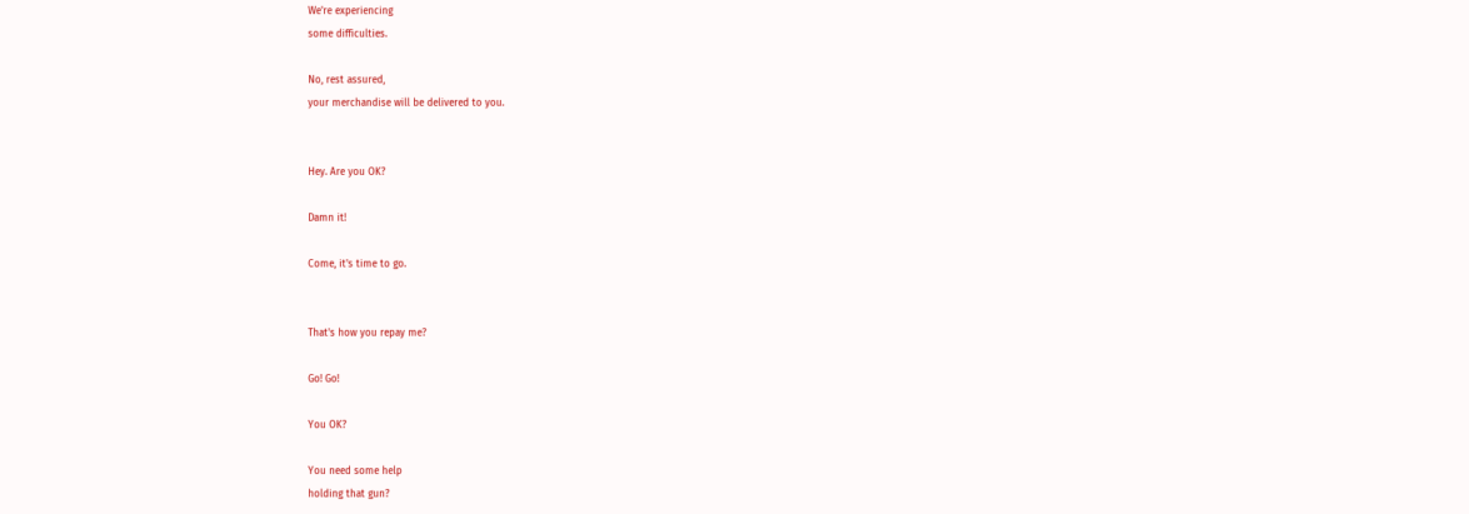We're experiencing
some difficulties.

No, rest assured,
your merchandise will be delivered to you.


Hey. Are you OK?

Damn it!

Come, it's time to go.


That's how you repay me?

Go! Go!

You OK?

You need some help
holding that gun?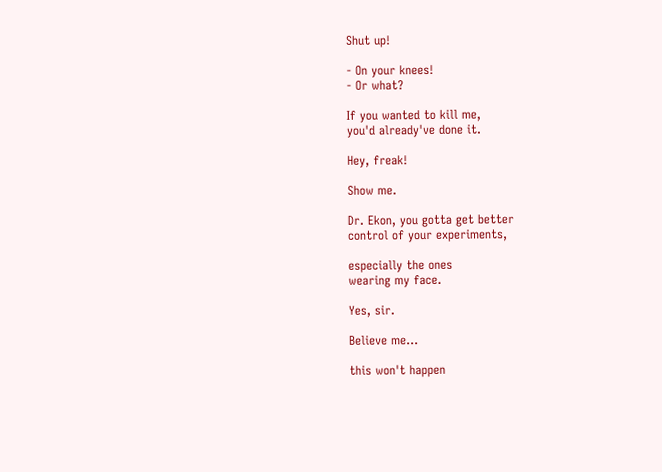Shut up!

- On your knees!
- Or what?

If you wanted to kill me,
you'd already've done it.

Hey, freak!

Show me.

Dr. Ekon, you gotta get better
control of your experiments,

especially the ones
wearing my face.

Yes, sir.

Believe me...

this won't happen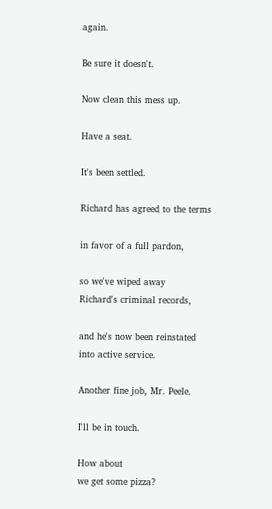again.

Be sure it doesn't.

Now clean this mess up.

Have a seat.

It's been settled.

Richard has agreed to the terms

in favor of a full pardon,

so we've wiped away
Richard's criminal records,

and he's now been reinstated
into active service.

Another fine job, Mr. Peele.

I'll be in touch.

How about
we get some pizza?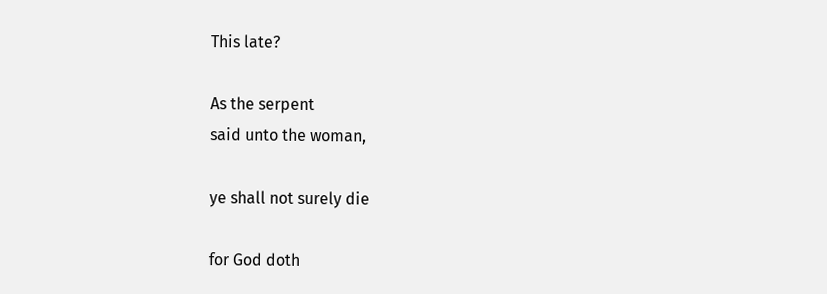This late?

As the serpent
said unto the woman,

ye shall not surely die

for God doth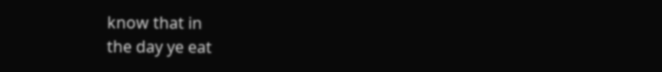know that in
the day ye eat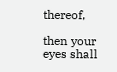thereof,

then your eyes shall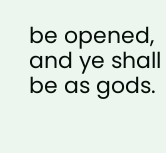be opened,
and ye shall be as gods.